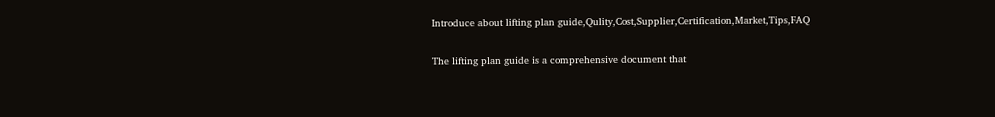Introduce about lifting plan guide,Qulity,Cost,Supplier,Certification,Market,Tips,FAQ

The lifting plan guide is a comprehensive document that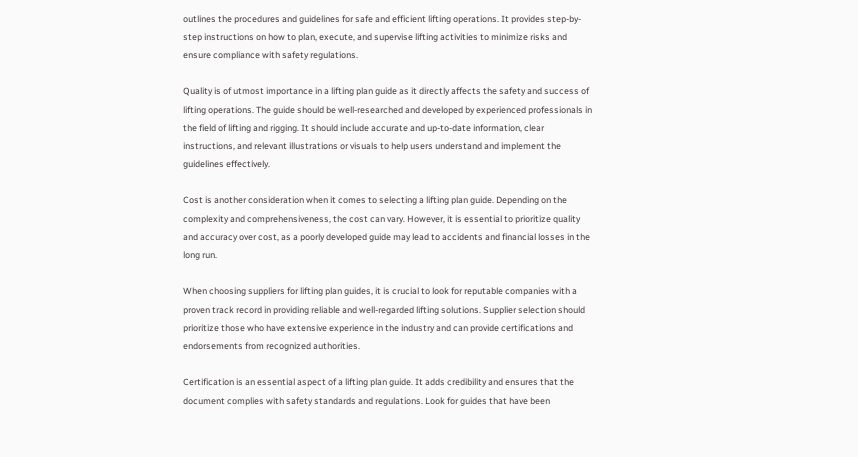outlines the procedures and guidelines for safe and efficient lifting operations. It provides step-by-step instructions on how to plan, execute, and supervise lifting activities to minimize risks and ensure compliance with safety regulations.

Quality is of utmost importance in a lifting plan guide as it directly affects the safety and success of lifting operations. The guide should be well-researched and developed by experienced professionals in the field of lifting and rigging. It should include accurate and up-to-date information, clear instructions, and relevant illustrations or visuals to help users understand and implement the guidelines effectively.

Cost is another consideration when it comes to selecting a lifting plan guide. Depending on the complexity and comprehensiveness, the cost can vary. However, it is essential to prioritize quality and accuracy over cost, as a poorly developed guide may lead to accidents and financial losses in the long run.

When choosing suppliers for lifting plan guides, it is crucial to look for reputable companies with a proven track record in providing reliable and well-regarded lifting solutions. Supplier selection should prioritize those who have extensive experience in the industry and can provide certifications and endorsements from recognized authorities.

Certification is an essential aspect of a lifting plan guide. It adds credibility and ensures that the document complies with safety standards and regulations. Look for guides that have been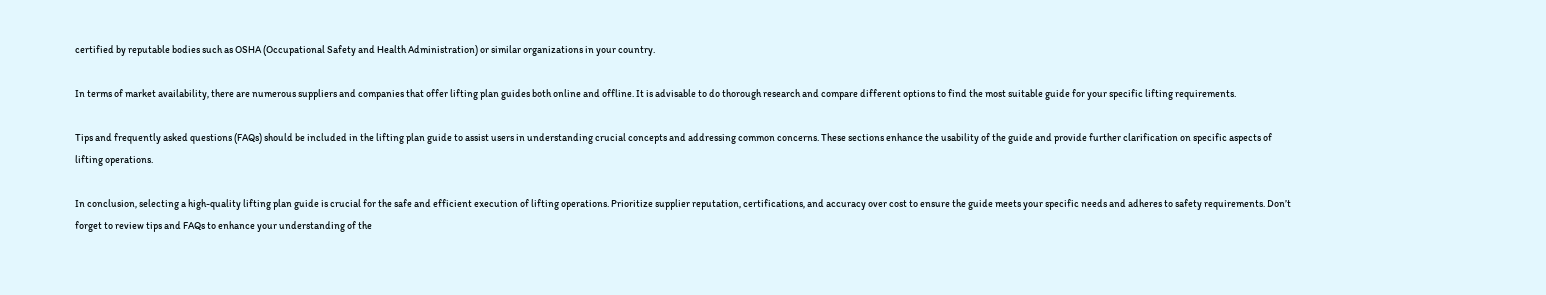certified by reputable bodies such as OSHA (Occupational Safety and Health Administration) or similar organizations in your country.

In terms of market availability, there are numerous suppliers and companies that offer lifting plan guides both online and offline. It is advisable to do thorough research and compare different options to find the most suitable guide for your specific lifting requirements.

Tips and frequently asked questions (FAQs) should be included in the lifting plan guide to assist users in understanding crucial concepts and addressing common concerns. These sections enhance the usability of the guide and provide further clarification on specific aspects of lifting operations.

In conclusion, selecting a high-quality lifting plan guide is crucial for the safe and efficient execution of lifting operations. Prioritize supplier reputation, certifications, and accuracy over cost to ensure the guide meets your specific needs and adheres to safety requirements. Don’t forget to review tips and FAQs to enhance your understanding of the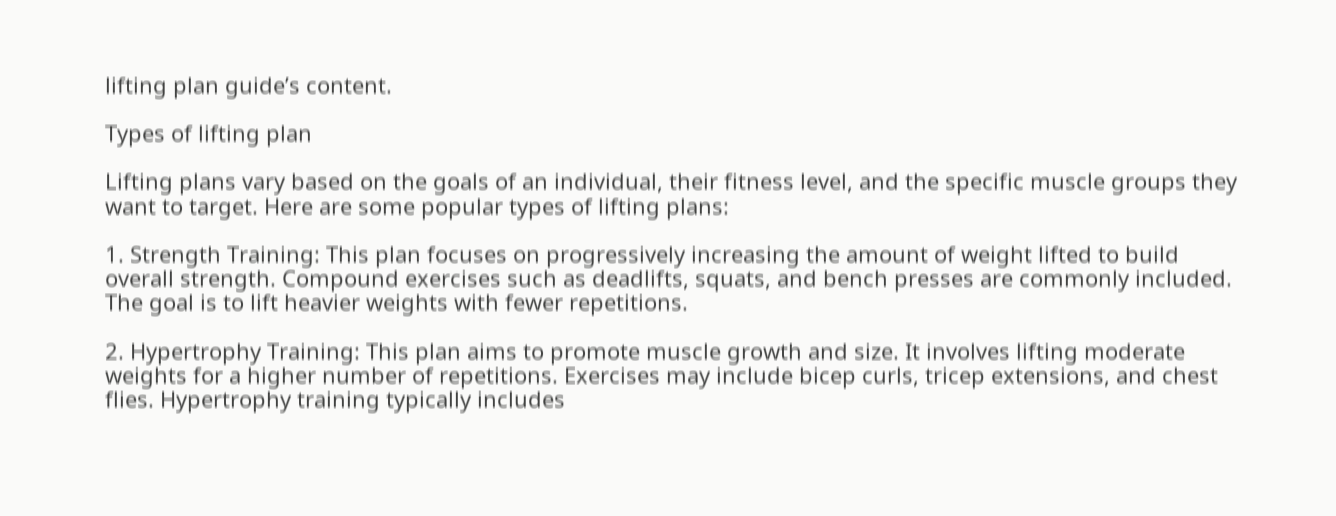lifting plan guide’s content.

Types of lifting plan

Lifting plans vary based on the goals of an individual, their fitness level, and the specific muscle groups they want to target. Here are some popular types of lifting plans:

1. Strength Training: This plan focuses on progressively increasing the amount of weight lifted to build overall strength. Compound exercises such as deadlifts, squats, and bench presses are commonly included. The goal is to lift heavier weights with fewer repetitions.

2. Hypertrophy Training: This plan aims to promote muscle growth and size. It involves lifting moderate weights for a higher number of repetitions. Exercises may include bicep curls, tricep extensions, and chest flies. Hypertrophy training typically includes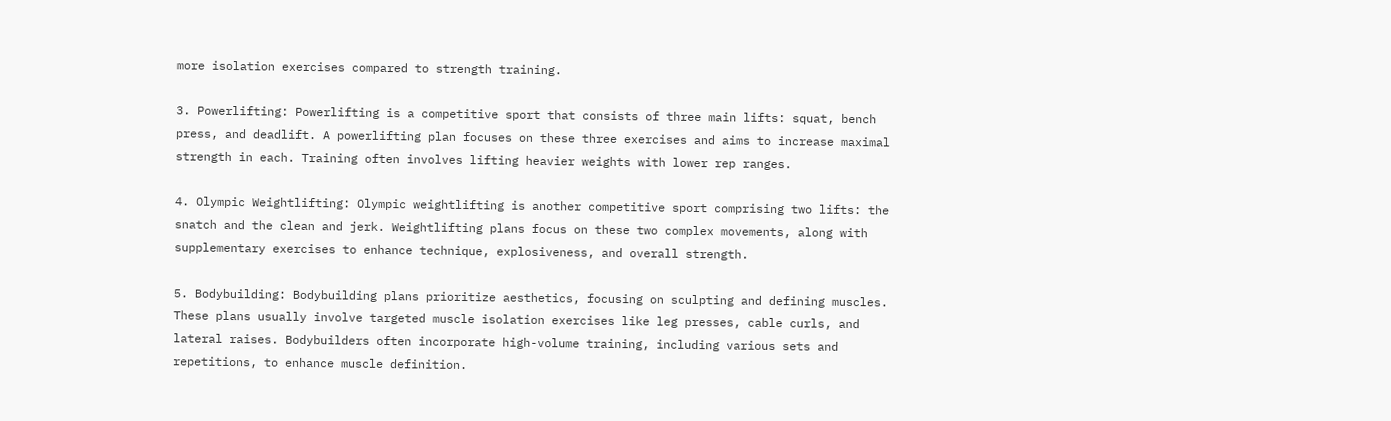more isolation exercises compared to strength training.

3. Powerlifting: Powerlifting is a competitive sport that consists of three main lifts: squat, bench press, and deadlift. A powerlifting plan focuses on these three exercises and aims to increase maximal strength in each. Training often involves lifting heavier weights with lower rep ranges.

4. Olympic Weightlifting: Olympic weightlifting is another competitive sport comprising two lifts: the snatch and the clean and jerk. Weightlifting plans focus on these two complex movements, along with supplementary exercises to enhance technique, explosiveness, and overall strength.

5. Bodybuilding: Bodybuilding plans prioritize aesthetics, focusing on sculpting and defining muscles. These plans usually involve targeted muscle isolation exercises like leg presses, cable curls, and lateral raises. Bodybuilders often incorporate high-volume training, including various sets and repetitions, to enhance muscle definition.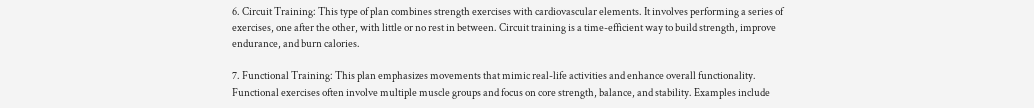6. Circuit Training: This type of plan combines strength exercises with cardiovascular elements. It involves performing a series of exercises, one after the other, with little or no rest in between. Circuit training is a time-efficient way to build strength, improve endurance, and burn calories.

7. Functional Training: This plan emphasizes movements that mimic real-life activities and enhance overall functionality. Functional exercises often involve multiple muscle groups and focus on core strength, balance, and stability. Examples include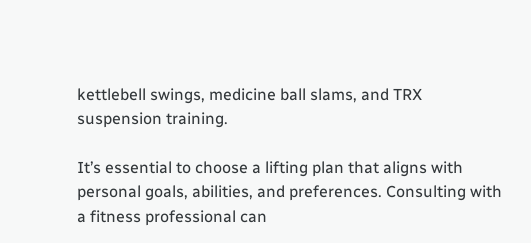kettlebell swings, medicine ball slams, and TRX suspension training.

It’s essential to choose a lifting plan that aligns with personal goals, abilities, and preferences. Consulting with a fitness professional can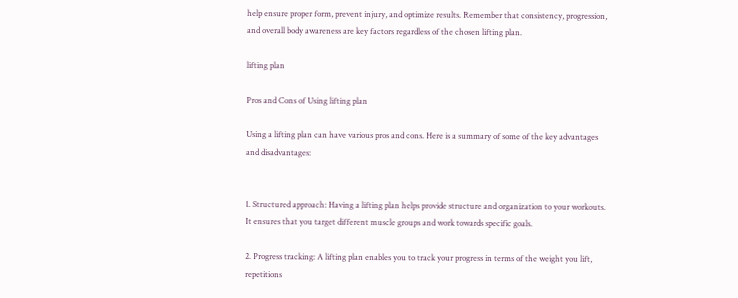help ensure proper form, prevent injury, and optimize results. Remember that consistency, progression, and overall body awareness are key factors regardless of the chosen lifting plan.

lifting plan

Pros and Cons of Using lifting plan

Using a lifting plan can have various pros and cons. Here is a summary of some of the key advantages and disadvantages:


1. Structured approach: Having a lifting plan helps provide structure and organization to your workouts. It ensures that you target different muscle groups and work towards specific goals.

2. Progress tracking: A lifting plan enables you to track your progress in terms of the weight you lift, repetitions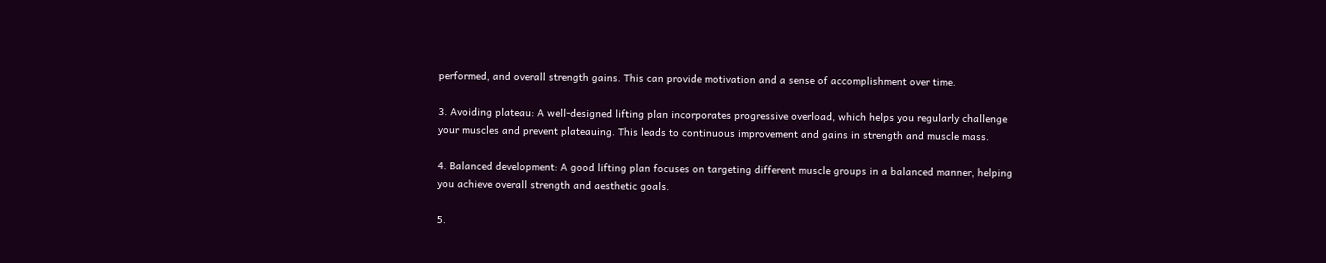performed, and overall strength gains. This can provide motivation and a sense of accomplishment over time.

3. Avoiding plateau: A well-designed lifting plan incorporates progressive overload, which helps you regularly challenge your muscles and prevent plateauing. This leads to continuous improvement and gains in strength and muscle mass.

4. Balanced development: A good lifting plan focuses on targeting different muscle groups in a balanced manner, helping you achieve overall strength and aesthetic goals.

5.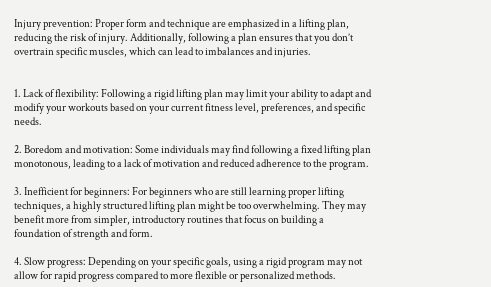Injury prevention: Proper form and technique are emphasized in a lifting plan, reducing the risk of injury. Additionally, following a plan ensures that you don’t overtrain specific muscles, which can lead to imbalances and injuries.


1. Lack of flexibility: Following a rigid lifting plan may limit your ability to adapt and modify your workouts based on your current fitness level, preferences, and specific needs.

2. Boredom and motivation: Some individuals may find following a fixed lifting plan monotonous, leading to a lack of motivation and reduced adherence to the program.

3. Inefficient for beginners: For beginners who are still learning proper lifting techniques, a highly structured lifting plan might be too overwhelming. They may benefit more from simpler, introductory routines that focus on building a foundation of strength and form.

4. Slow progress: Depending on your specific goals, using a rigid program may not allow for rapid progress compared to more flexible or personalized methods.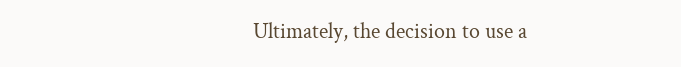Ultimately, the decision to use a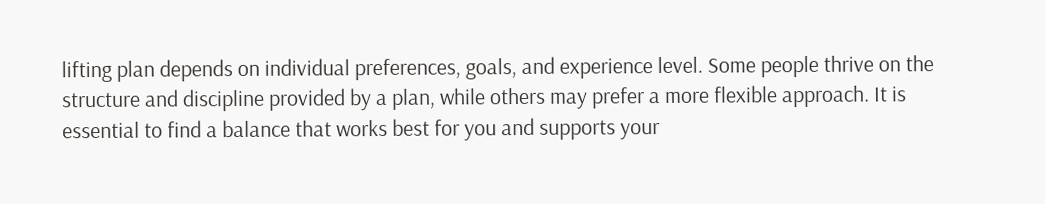lifting plan depends on individual preferences, goals, and experience level. Some people thrive on the structure and discipline provided by a plan, while others may prefer a more flexible approach. It is essential to find a balance that works best for you and supports your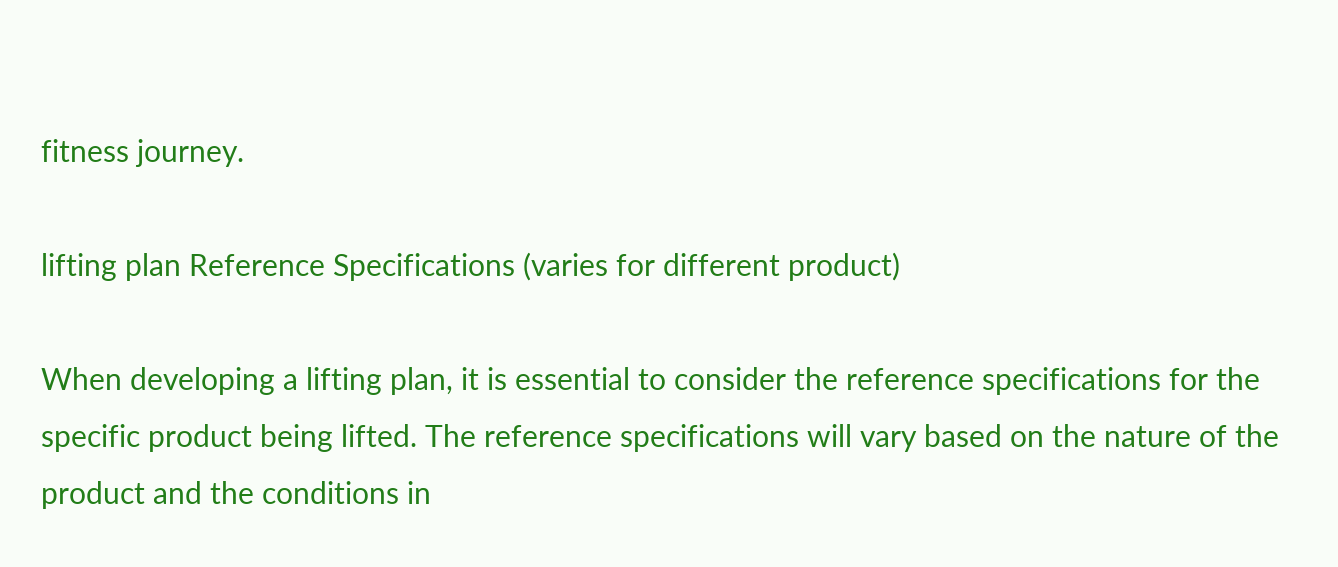fitness journey.

lifting plan Reference Specifications (varies for different product)

When developing a lifting plan, it is essential to consider the reference specifications for the specific product being lifted. The reference specifications will vary based on the nature of the product and the conditions in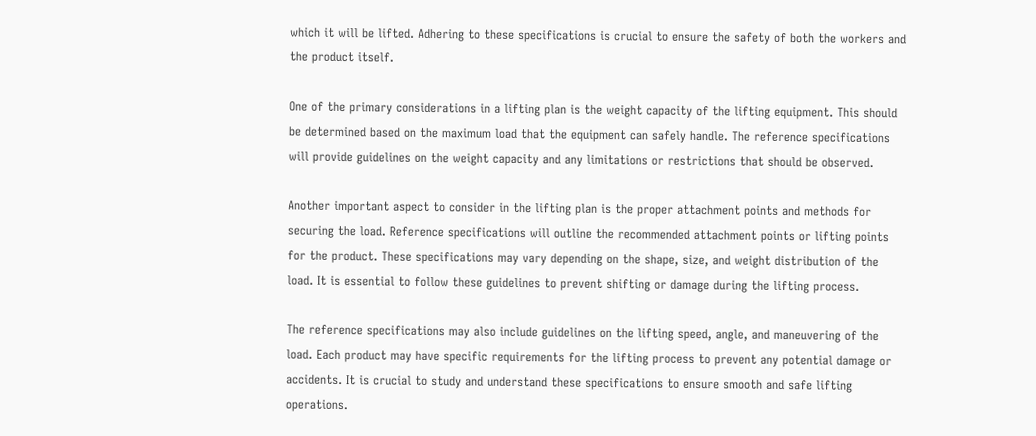which it will be lifted. Adhering to these specifications is crucial to ensure the safety of both the workers and the product itself.

One of the primary considerations in a lifting plan is the weight capacity of the lifting equipment. This should be determined based on the maximum load that the equipment can safely handle. The reference specifications will provide guidelines on the weight capacity and any limitations or restrictions that should be observed.

Another important aspect to consider in the lifting plan is the proper attachment points and methods for securing the load. Reference specifications will outline the recommended attachment points or lifting points for the product. These specifications may vary depending on the shape, size, and weight distribution of the load. It is essential to follow these guidelines to prevent shifting or damage during the lifting process.

The reference specifications may also include guidelines on the lifting speed, angle, and maneuvering of the load. Each product may have specific requirements for the lifting process to prevent any potential damage or accidents. It is crucial to study and understand these specifications to ensure smooth and safe lifting operations.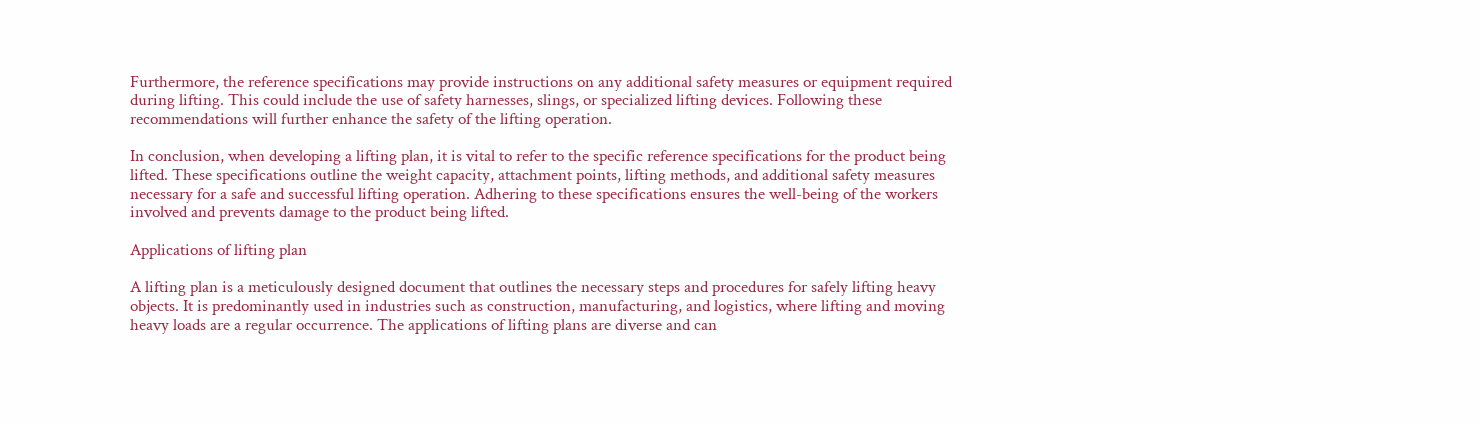Furthermore, the reference specifications may provide instructions on any additional safety measures or equipment required during lifting. This could include the use of safety harnesses, slings, or specialized lifting devices. Following these recommendations will further enhance the safety of the lifting operation.

In conclusion, when developing a lifting plan, it is vital to refer to the specific reference specifications for the product being lifted. These specifications outline the weight capacity, attachment points, lifting methods, and additional safety measures necessary for a safe and successful lifting operation. Adhering to these specifications ensures the well-being of the workers involved and prevents damage to the product being lifted.

Applications of lifting plan

A lifting plan is a meticulously designed document that outlines the necessary steps and procedures for safely lifting heavy objects. It is predominantly used in industries such as construction, manufacturing, and logistics, where lifting and moving heavy loads are a regular occurrence. The applications of lifting plans are diverse and can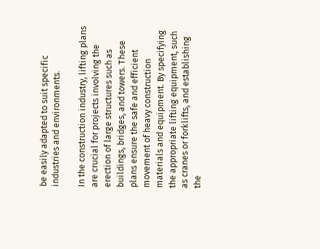be easily adapted to suit specific industries and environments.

In the construction industry, lifting plans are crucial for projects involving the erection of large structures such as buildings, bridges, and towers. These plans ensure the safe and efficient movement of heavy construction materials and equipment. By specifying the appropriate lifting equipment, such as cranes or forklifts, and establishing the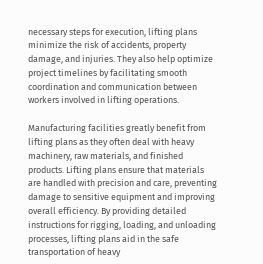necessary steps for execution, lifting plans minimize the risk of accidents, property damage, and injuries. They also help optimize project timelines by facilitating smooth coordination and communication between workers involved in lifting operations.

Manufacturing facilities greatly benefit from lifting plans as they often deal with heavy machinery, raw materials, and finished products. Lifting plans ensure that materials are handled with precision and care, preventing damage to sensitive equipment and improving overall efficiency. By providing detailed instructions for rigging, loading, and unloading processes, lifting plans aid in the safe transportation of heavy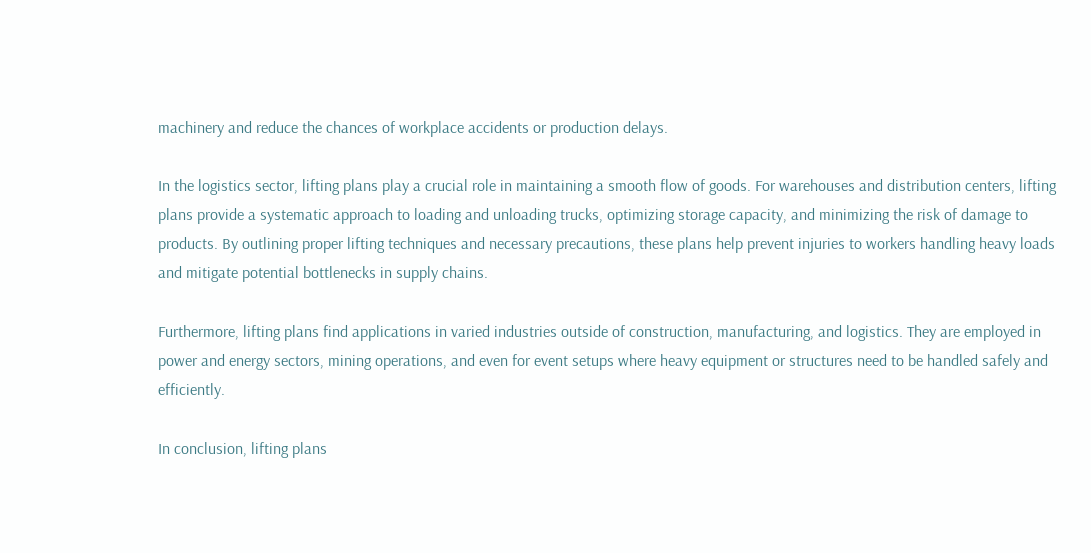machinery and reduce the chances of workplace accidents or production delays.

In the logistics sector, lifting plans play a crucial role in maintaining a smooth flow of goods. For warehouses and distribution centers, lifting plans provide a systematic approach to loading and unloading trucks, optimizing storage capacity, and minimizing the risk of damage to products. By outlining proper lifting techniques and necessary precautions, these plans help prevent injuries to workers handling heavy loads and mitigate potential bottlenecks in supply chains.

Furthermore, lifting plans find applications in varied industries outside of construction, manufacturing, and logistics. They are employed in power and energy sectors, mining operations, and even for event setups where heavy equipment or structures need to be handled safely and efficiently.

In conclusion, lifting plans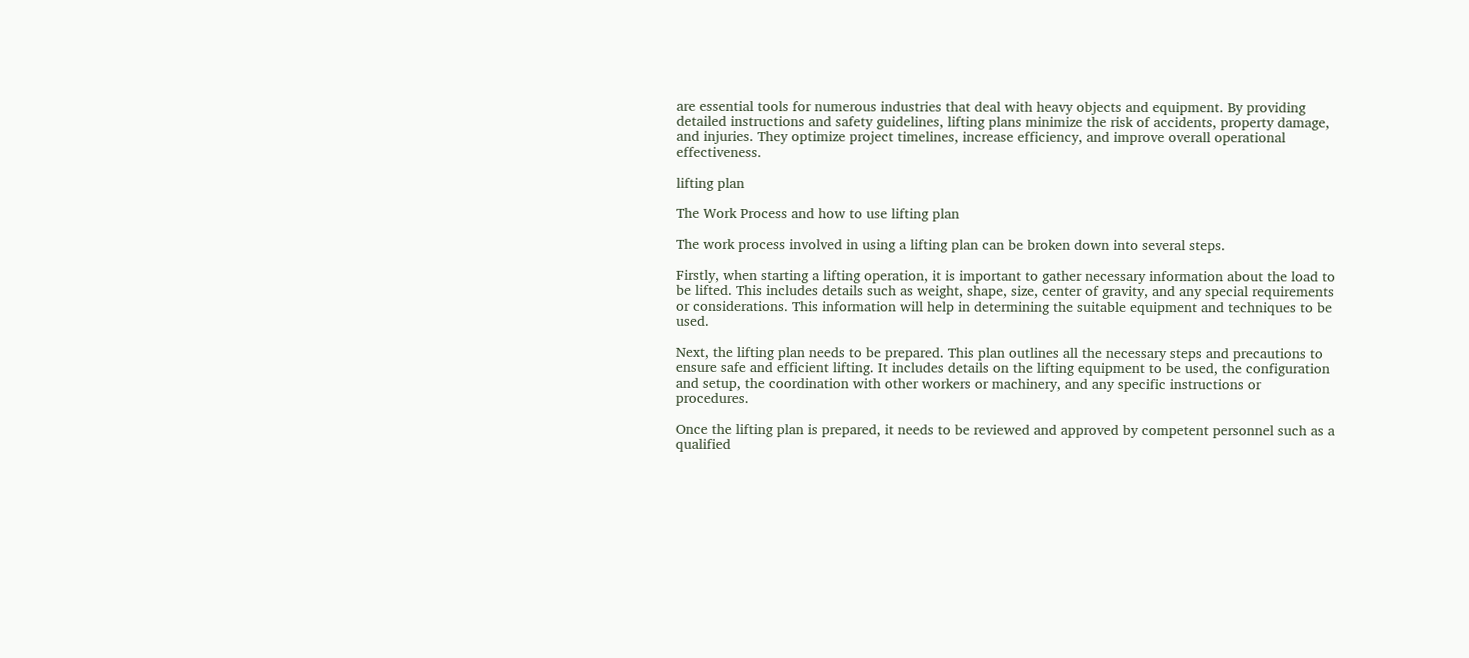are essential tools for numerous industries that deal with heavy objects and equipment. By providing detailed instructions and safety guidelines, lifting plans minimize the risk of accidents, property damage, and injuries. They optimize project timelines, increase efficiency, and improve overall operational effectiveness.

lifting plan

The Work Process and how to use lifting plan

The work process involved in using a lifting plan can be broken down into several steps.

Firstly, when starting a lifting operation, it is important to gather necessary information about the load to be lifted. This includes details such as weight, shape, size, center of gravity, and any special requirements or considerations. This information will help in determining the suitable equipment and techniques to be used.

Next, the lifting plan needs to be prepared. This plan outlines all the necessary steps and precautions to ensure safe and efficient lifting. It includes details on the lifting equipment to be used, the configuration and setup, the coordination with other workers or machinery, and any specific instructions or procedures.

Once the lifting plan is prepared, it needs to be reviewed and approved by competent personnel such as a qualified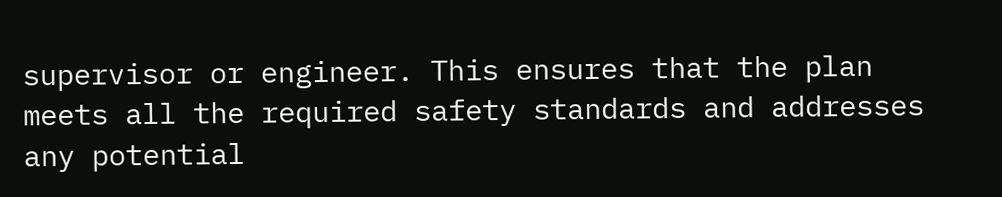supervisor or engineer. This ensures that the plan meets all the required safety standards and addresses any potential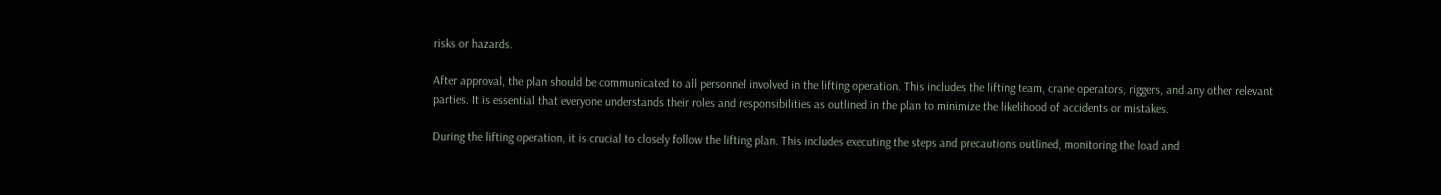risks or hazards.

After approval, the plan should be communicated to all personnel involved in the lifting operation. This includes the lifting team, crane operators, riggers, and any other relevant parties. It is essential that everyone understands their roles and responsibilities as outlined in the plan to minimize the likelihood of accidents or mistakes.

During the lifting operation, it is crucial to closely follow the lifting plan. This includes executing the steps and precautions outlined, monitoring the load and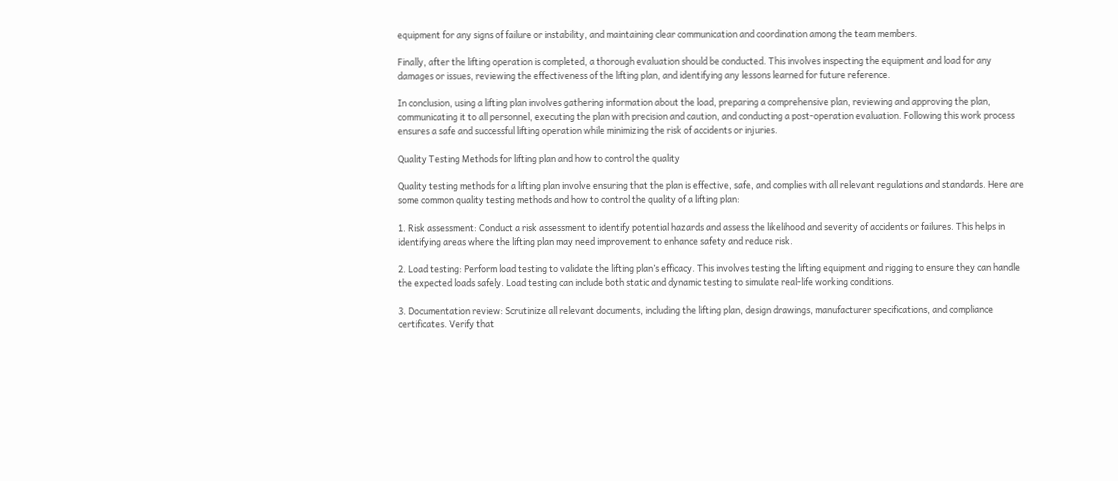equipment for any signs of failure or instability, and maintaining clear communication and coordination among the team members.

Finally, after the lifting operation is completed, a thorough evaluation should be conducted. This involves inspecting the equipment and load for any damages or issues, reviewing the effectiveness of the lifting plan, and identifying any lessons learned for future reference.

In conclusion, using a lifting plan involves gathering information about the load, preparing a comprehensive plan, reviewing and approving the plan, communicating it to all personnel, executing the plan with precision and caution, and conducting a post-operation evaluation. Following this work process ensures a safe and successful lifting operation while minimizing the risk of accidents or injuries.

Quality Testing Methods for lifting plan and how to control the quality

Quality testing methods for a lifting plan involve ensuring that the plan is effective, safe, and complies with all relevant regulations and standards. Here are some common quality testing methods and how to control the quality of a lifting plan:

1. Risk assessment: Conduct a risk assessment to identify potential hazards and assess the likelihood and severity of accidents or failures. This helps in identifying areas where the lifting plan may need improvement to enhance safety and reduce risk.

2. Load testing: Perform load testing to validate the lifting plan’s efficacy. This involves testing the lifting equipment and rigging to ensure they can handle the expected loads safely. Load testing can include both static and dynamic testing to simulate real-life working conditions.

3. Documentation review: Scrutinize all relevant documents, including the lifting plan, design drawings, manufacturer specifications, and compliance certificates. Verify that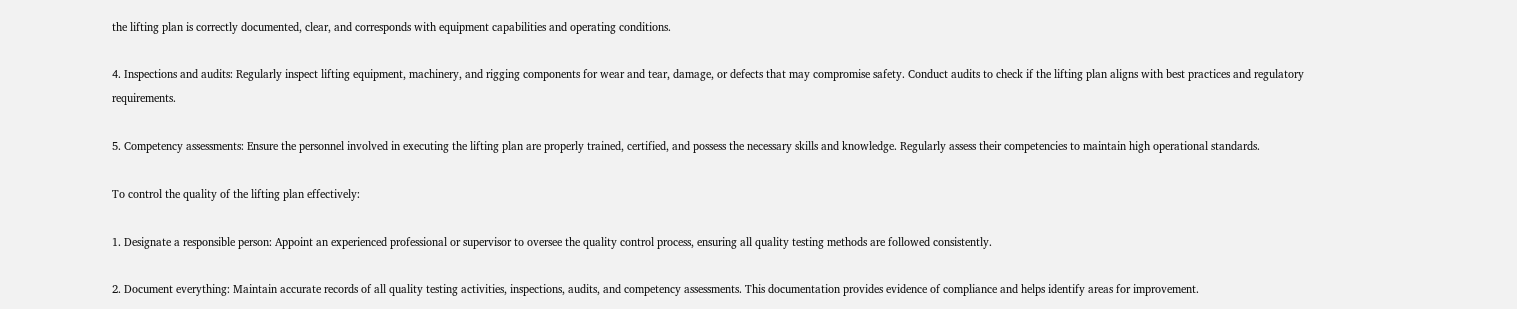the lifting plan is correctly documented, clear, and corresponds with equipment capabilities and operating conditions.

4. Inspections and audits: Regularly inspect lifting equipment, machinery, and rigging components for wear and tear, damage, or defects that may compromise safety. Conduct audits to check if the lifting plan aligns with best practices and regulatory requirements.

5. Competency assessments: Ensure the personnel involved in executing the lifting plan are properly trained, certified, and possess the necessary skills and knowledge. Regularly assess their competencies to maintain high operational standards.

To control the quality of the lifting plan effectively:

1. Designate a responsible person: Appoint an experienced professional or supervisor to oversee the quality control process, ensuring all quality testing methods are followed consistently.

2. Document everything: Maintain accurate records of all quality testing activities, inspections, audits, and competency assessments. This documentation provides evidence of compliance and helps identify areas for improvement.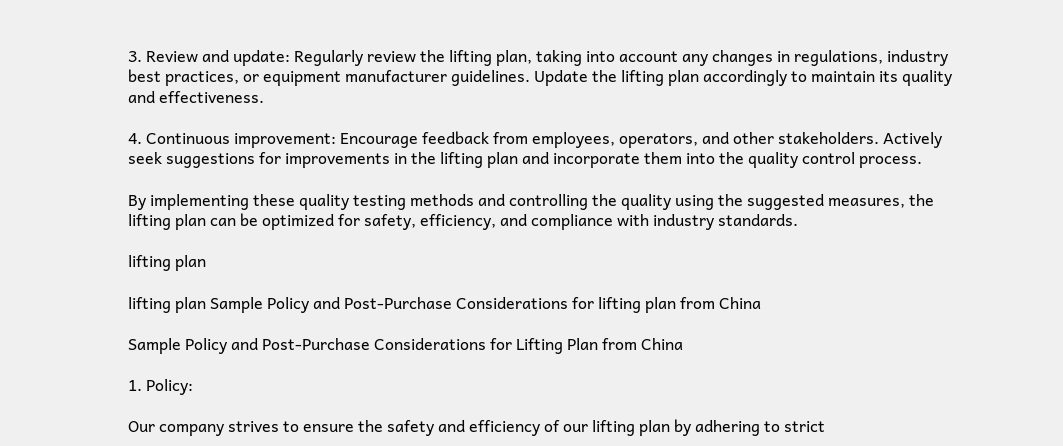3. Review and update: Regularly review the lifting plan, taking into account any changes in regulations, industry best practices, or equipment manufacturer guidelines. Update the lifting plan accordingly to maintain its quality and effectiveness.

4. Continuous improvement: Encourage feedback from employees, operators, and other stakeholders. Actively seek suggestions for improvements in the lifting plan and incorporate them into the quality control process.

By implementing these quality testing methods and controlling the quality using the suggested measures, the lifting plan can be optimized for safety, efficiency, and compliance with industry standards.

lifting plan

lifting plan Sample Policy and Post-Purchase Considerations for lifting plan from China

Sample Policy and Post-Purchase Considerations for Lifting Plan from China

1. Policy:

Our company strives to ensure the safety and efficiency of our lifting plan by adhering to strict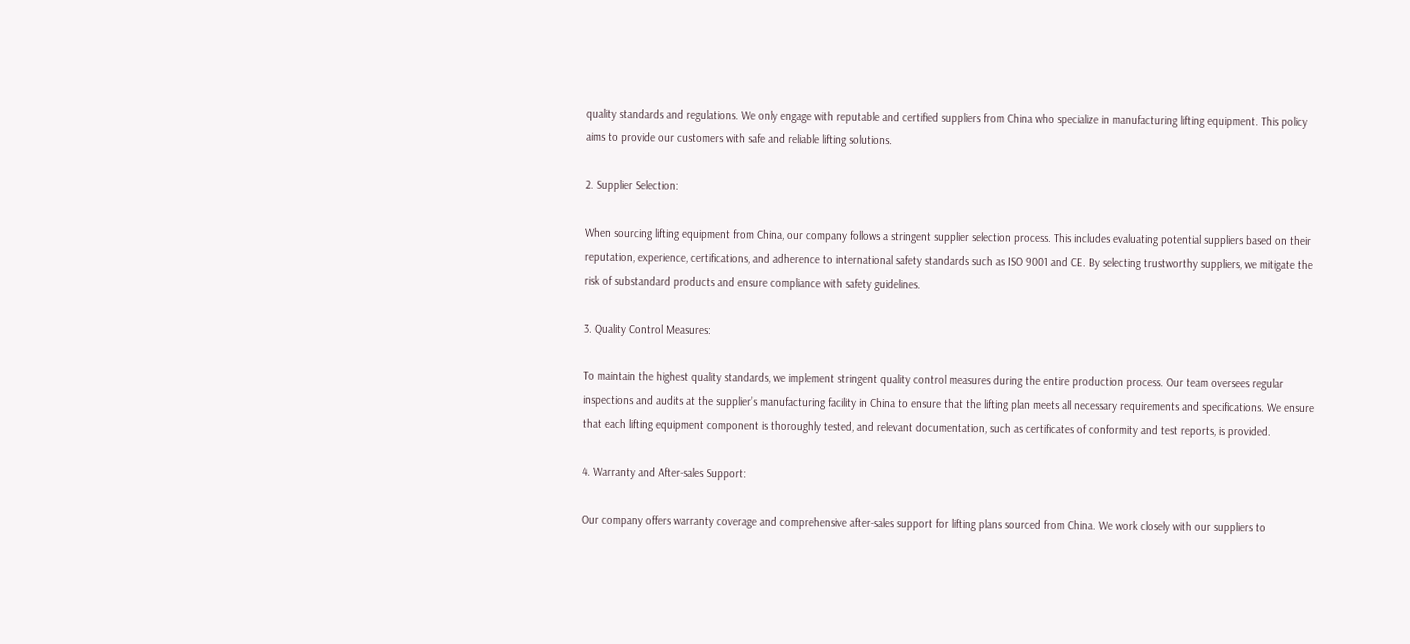quality standards and regulations. We only engage with reputable and certified suppliers from China who specialize in manufacturing lifting equipment. This policy aims to provide our customers with safe and reliable lifting solutions.

2. Supplier Selection:

When sourcing lifting equipment from China, our company follows a stringent supplier selection process. This includes evaluating potential suppliers based on their reputation, experience, certifications, and adherence to international safety standards such as ISO 9001 and CE. By selecting trustworthy suppliers, we mitigate the risk of substandard products and ensure compliance with safety guidelines.

3. Quality Control Measures:

To maintain the highest quality standards, we implement stringent quality control measures during the entire production process. Our team oversees regular inspections and audits at the supplier’s manufacturing facility in China to ensure that the lifting plan meets all necessary requirements and specifications. We ensure that each lifting equipment component is thoroughly tested, and relevant documentation, such as certificates of conformity and test reports, is provided.

4. Warranty and After-sales Support:

Our company offers warranty coverage and comprehensive after-sales support for lifting plans sourced from China. We work closely with our suppliers to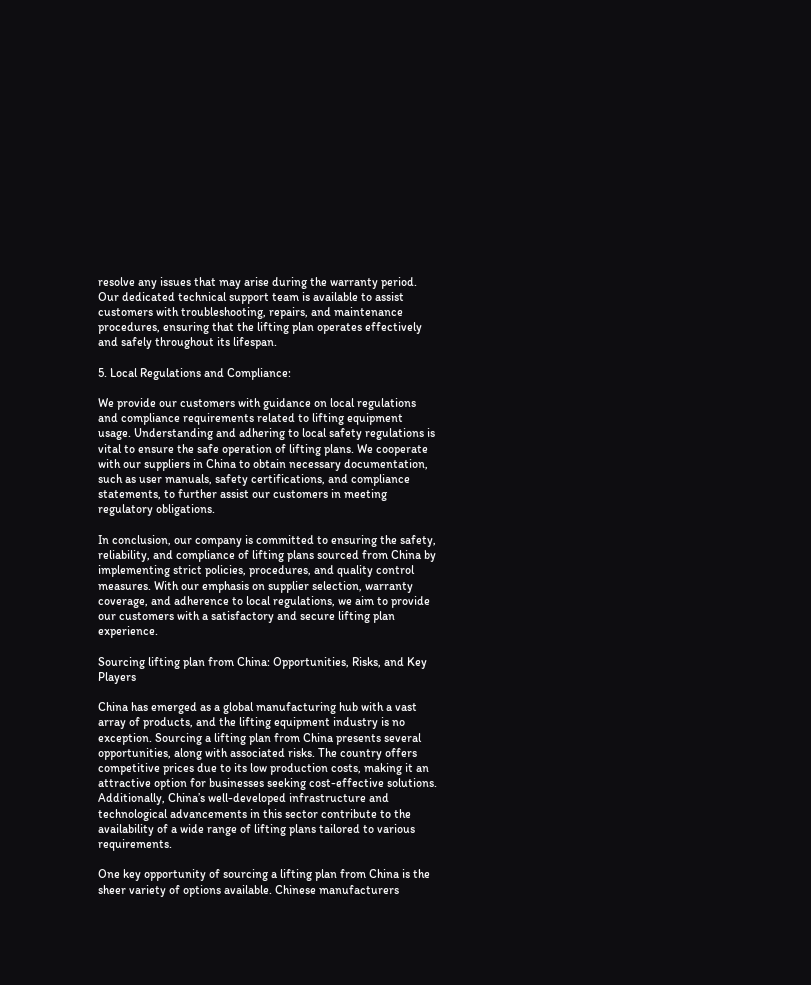resolve any issues that may arise during the warranty period. Our dedicated technical support team is available to assist customers with troubleshooting, repairs, and maintenance procedures, ensuring that the lifting plan operates effectively and safely throughout its lifespan.

5. Local Regulations and Compliance:

We provide our customers with guidance on local regulations and compliance requirements related to lifting equipment usage. Understanding and adhering to local safety regulations is vital to ensure the safe operation of lifting plans. We cooperate with our suppliers in China to obtain necessary documentation, such as user manuals, safety certifications, and compliance statements, to further assist our customers in meeting regulatory obligations.

In conclusion, our company is committed to ensuring the safety, reliability, and compliance of lifting plans sourced from China by implementing strict policies, procedures, and quality control measures. With our emphasis on supplier selection, warranty coverage, and adherence to local regulations, we aim to provide our customers with a satisfactory and secure lifting plan experience.

Sourcing lifting plan from China: Opportunities, Risks, and Key Players

China has emerged as a global manufacturing hub with a vast array of products, and the lifting equipment industry is no exception. Sourcing a lifting plan from China presents several opportunities, along with associated risks. The country offers competitive prices due to its low production costs, making it an attractive option for businesses seeking cost-effective solutions. Additionally, China’s well-developed infrastructure and technological advancements in this sector contribute to the availability of a wide range of lifting plans tailored to various requirements.

One key opportunity of sourcing a lifting plan from China is the sheer variety of options available. Chinese manufacturers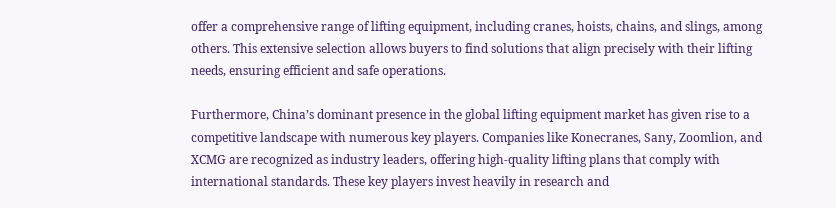offer a comprehensive range of lifting equipment, including cranes, hoists, chains, and slings, among others. This extensive selection allows buyers to find solutions that align precisely with their lifting needs, ensuring efficient and safe operations.

Furthermore, China’s dominant presence in the global lifting equipment market has given rise to a competitive landscape with numerous key players. Companies like Konecranes, Sany, Zoomlion, and XCMG are recognized as industry leaders, offering high-quality lifting plans that comply with international standards. These key players invest heavily in research and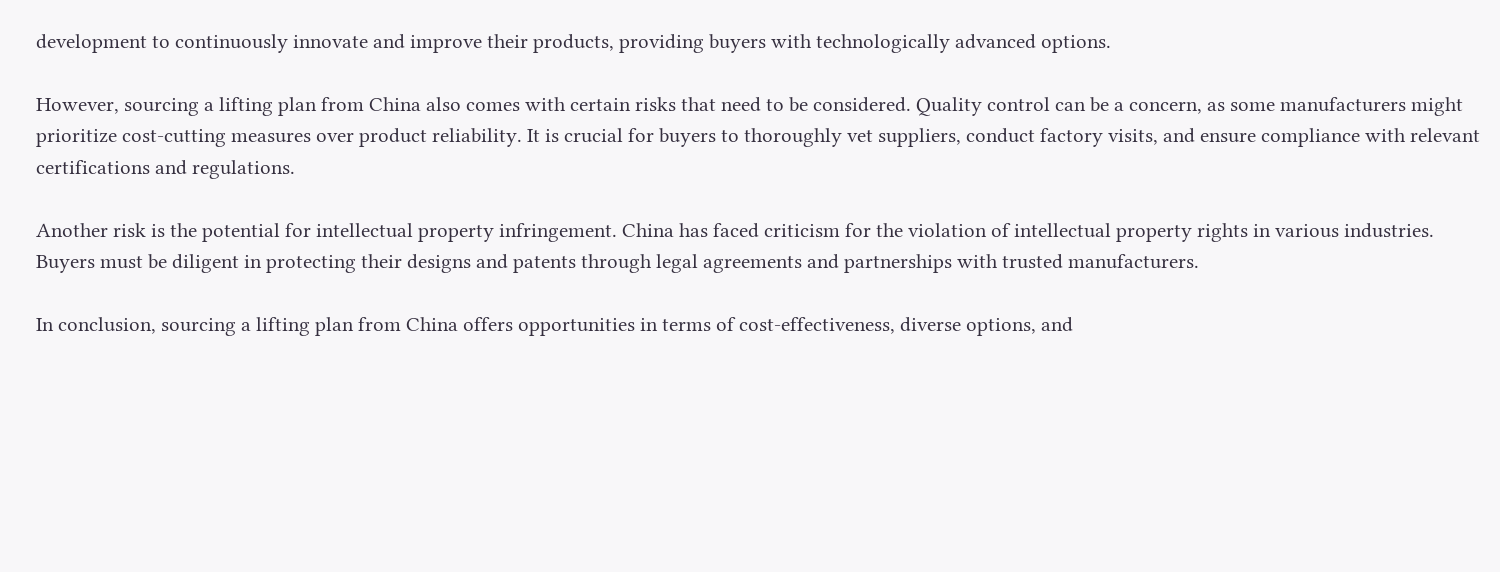development to continuously innovate and improve their products, providing buyers with technologically advanced options.

However, sourcing a lifting plan from China also comes with certain risks that need to be considered. Quality control can be a concern, as some manufacturers might prioritize cost-cutting measures over product reliability. It is crucial for buyers to thoroughly vet suppliers, conduct factory visits, and ensure compliance with relevant certifications and regulations.

Another risk is the potential for intellectual property infringement. China has faced criticism for the violation of intellectual property rights in various industries. Buyers must be diligent in protecting their designs and patents through legal agreements and partnerships with trusted manufacturers.

In conclusion, sourcing a lifting plan from China offers opportunities in terms of cost-effectiveness, diverse options, and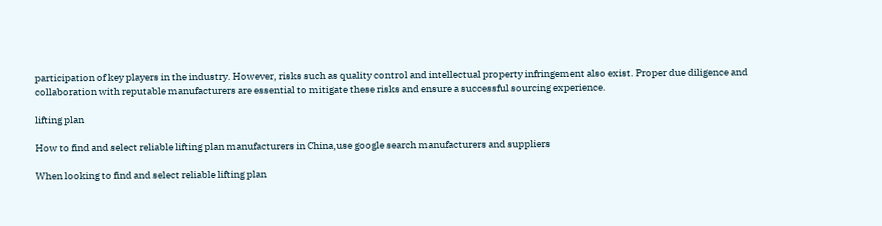participation of key players in the industry. However, risks such as quality control and intellectual property infringement also exist. Proper due diligence and collaboration with reputable manufacturers are essential to mitigate these risks and ensure a successful sourcing experience.

lifting plan

How to find and select reliable lifting plan manufacturers in China,use google search manufacturers and suppliers

When looking to find and select reliable lifting plan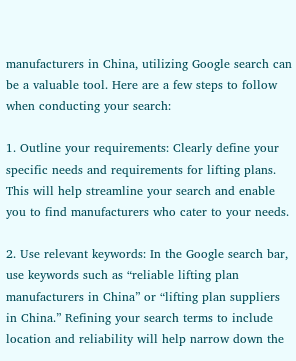manufacturers in China, utilizing Google search can be a valuable tool. Here are a few steps to follow when conducting your search:

1. Outline your requirements: Clearly define your specific needs and requirements for lifting plans. This will help streamline your search and enable you to find manufacturers who cater to your needs.

2. Use relevant keywords: In the Google search bar, use keywords such as “reliable lifting plan manufacturers in China” or “lifting plan suppliers in China.” Refining your search terms to include location and reliability will help narrow down the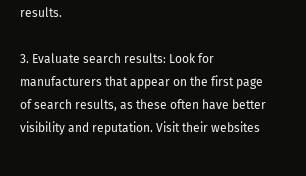results.

3. Evaluate search results: Look for manufacturers that appear on the first page of search results, as these often have better visibility and reputation. Visit their websites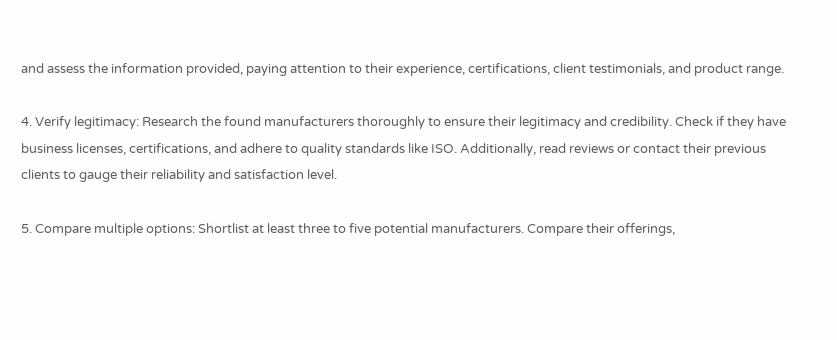and assess the information provided, paying attention to their experience, certifications, client testimonials, and product range.

4. Verify legitimacy: Research the found manufacturers thoroughly to ensure their legitimacy and credibility. Check if they have business licenses, certifications, and adhere to quality standards like ISO. Additionally, read reviews or contact their previous clients to gauge their reliability and satisfaction level.

5. Compare multiple options: Shortlist at least three to five potential manufacturers. Compare their offerings,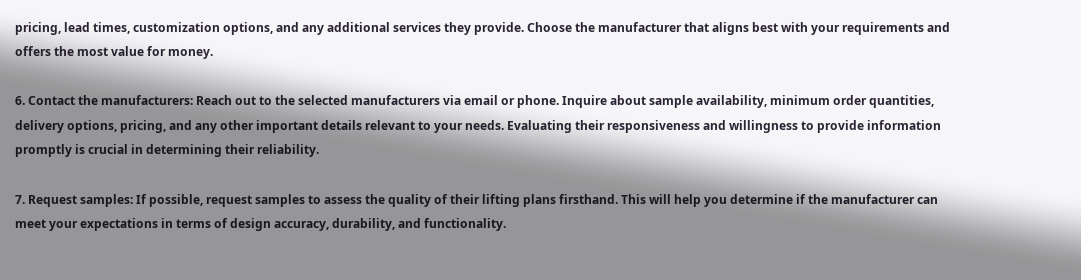pricing, lead times, customization options, and any additional services they provide. Choose the manufacturer that aligns best with your requirements and offers the most value for money.

6. Contact the manufacturers: Reach out to the selected manufacturers via email or phone. Inquire about sample availability, minimum order quantities, delivery options, pricing, and any other important details relevant to your needs. Evaluating their responsiveness and willingness to provide information promptly is crucial in determining their reliability.

7. Request samples: If possible, request samples to assess the quality of their lifting plans firsthand. This will help you determine if the manufacturer can meet your expectations in terms of design accuracy, durability, and functionality.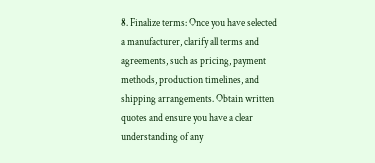8. Finalize terms: Once you have selected a manufacturer, clarify all terms and agreements, such as pricing, payment methods, production timelines, and shipping arrangements. Obtain written quotes and ensure you have a clear understanding of any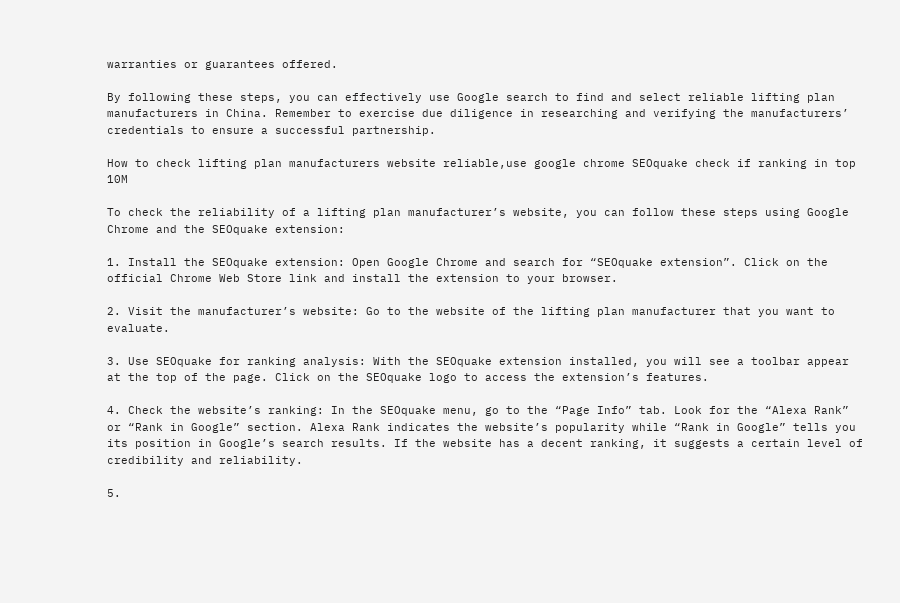warranties or guarantees offered.

By following these steps, you can effectively use Google search to find and select reliable lifting plan manufacturers in China. Remember to exercise due diligence in researching and verifying the manufacturers’ credentials to ensure a successful partnership.

How to check lifting plan manufacturers website reliable,use google chrome SEOquake check if ranking in top 10M

To check the reliability of a lifting plan manufacturer’s website, you can follow these steps using Google Chrome and the SEOquake extension:

1. Install the SEOquake extension: Open Google Chrome and search for “SEOquake extension”. Click on the official Chrome Web Store link and install the extension to your browser.

2. Visit the manufacturer’s website: Go to the website of the lifting plan manufacturer that you want to evaluate.

3. Use SEOquake for ranking analysis: With the SEOquake extension installed, you will see a toolbar appear at the top of the page. Click on the SEOquake logo to access the extension’s features.

4. Check the website’s ranking: In the SEOquake menu, go to the “Page Info” tab. Look for the “Alexa Rank” or “Rank in Google” section. Alexa Rank indicates the website’s popularity while “Rank in Google” tells you its position in Google’s search results. If the website has a decent ranking, it suggests a certain level of credibility and reliability.

5.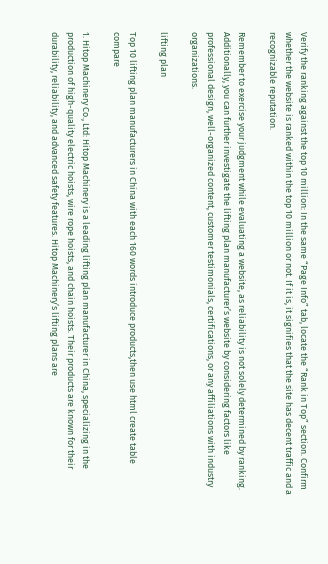Verify the ranking against the top 10 million: In the same “Page Info” tab, locate the “Rank in Top” section. Confirm whether the website is ranked within the top 10 million or not. If it is, it signifies that the site has decent traffic and a recognizable reputation.

Remember to exercise your judgment while evaluating a website, as reliability is not solely determined by ranking. Additionally, you can further investigate the lifting plan manufacturer’s website by considering factors like professional design, well-organized content, customer testimonials, certifications, or any affiliations with industry organizations.

lifting plan

Top 10 lifting plan manufacturers in China with each 160 words introduce products,then use html create table compare

1. Hitop Machinery Co., Ltd: Hitop Machinery is a leading lifting plan manufacturer in China, specializing in the production of high-quality electric hoists, wire rope hoists, and chain hoists. Their products are known for their durability, reliability, and advanced safety features. Hitop Machinery’s lifting plans are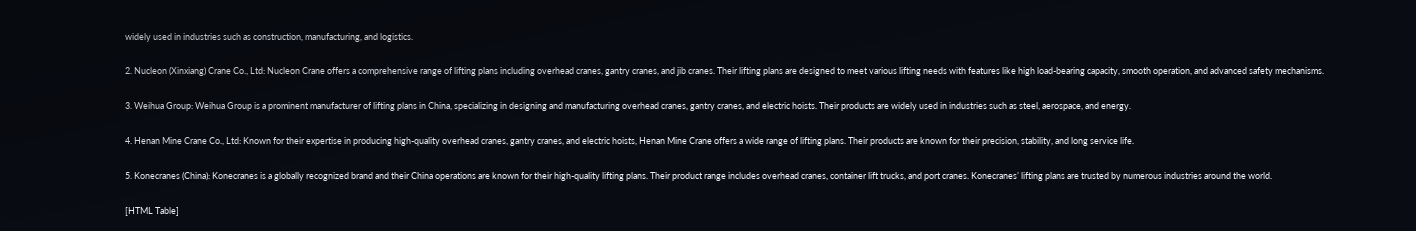widely used in industries such as construction, manufacturing, and logistics.

2. Nucleon (Xinxiang) Crane Co., Ltd: Nucleon Crane offers a comprehensive range of lifting plans including overhead cranes, gantry cranes, and jib cranes. Their lifting plans are designed to meet various lifting needs with features like high load-bearing capacity, smooth operation, and advanced safety mechanisms.

3. Weihua Group: Weihua Group is a prominent manufacturer of lifting plans in China, specializing in designing and manufacturing overhead cranes, gantry cranes, and electric hoists. Their products are widely used in industries such as steel, aerospace, and energy.

4. Henan Mine Crane Co., Ltd: Known for their expertise in producing high-quality overhead cranes, gantry cranes, and electric hoists, Henan Mine Crane offers a wide range of lifting plans. Their products are known for their precision, stability, and long service life.

5. Konecranes (China): Konecranes is a globally recognized brand and their China operations are known for their high-quality lifting plans. Their product range includes overhead cranes, container lift trucks, and port cranes. Konecranes’ lifting plans are trusted by numerous industries around the world.

[HTML Table]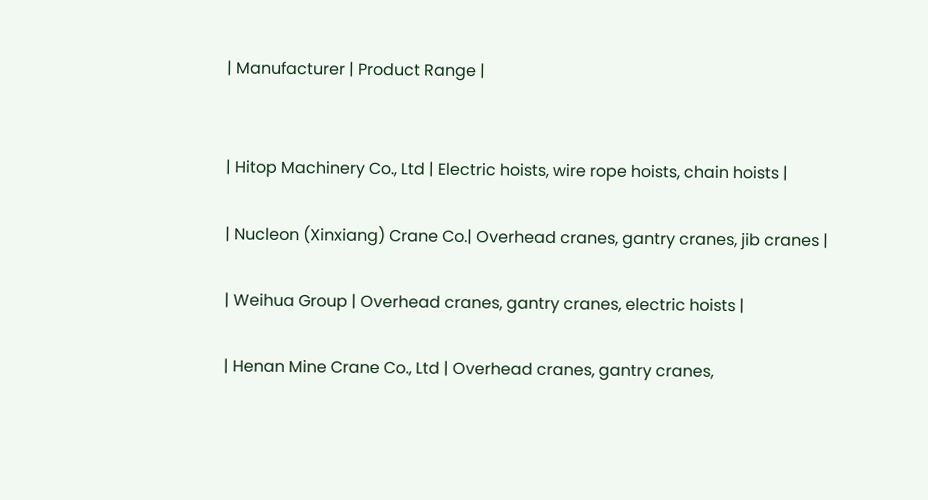| Manufacturer | Product Range |


| Hitop Machinery Co., Ltd | Electric hoists, wire rope hoists, chain hoists |

| Nucleon (Xinxiang) Crane Co.| Overhead cranes, gantry cranes, jib cranes |

| Weihua Group | Overhead cranes, gantry cranes, electric hoists |

| Henan Mine Crane Co., Ltd | Overhead cranes, gantry cranes,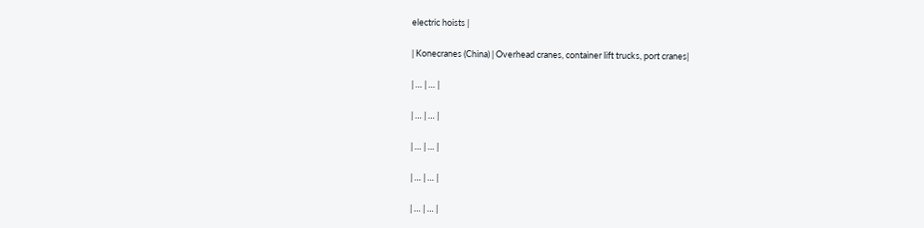electric hoists |

| Konecranes (China) | Overhead cranes, container lift trucks, port cranes|

| … | … |

| … | … |

| … | … |

| … | … |

| … | … |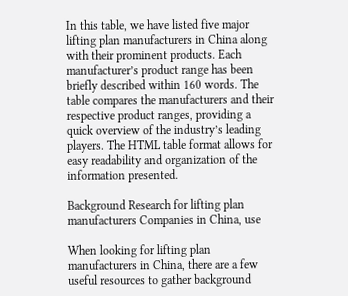In this table, we have listed five major lifting plan manufacturers in China along with their prominent products. Each manufacturer’s product range has been briefly described within 160 words. The table compares the manufacturers and their respective product ranges, providing a quick overview of the industry’s leading players. The HTML table format allows for easy readability and organization of the information presented.

Background Research for lifting plan manufacturers Companies in China, use

When looking for lifting plan manufacturers in China, there are a few useful resources to gather background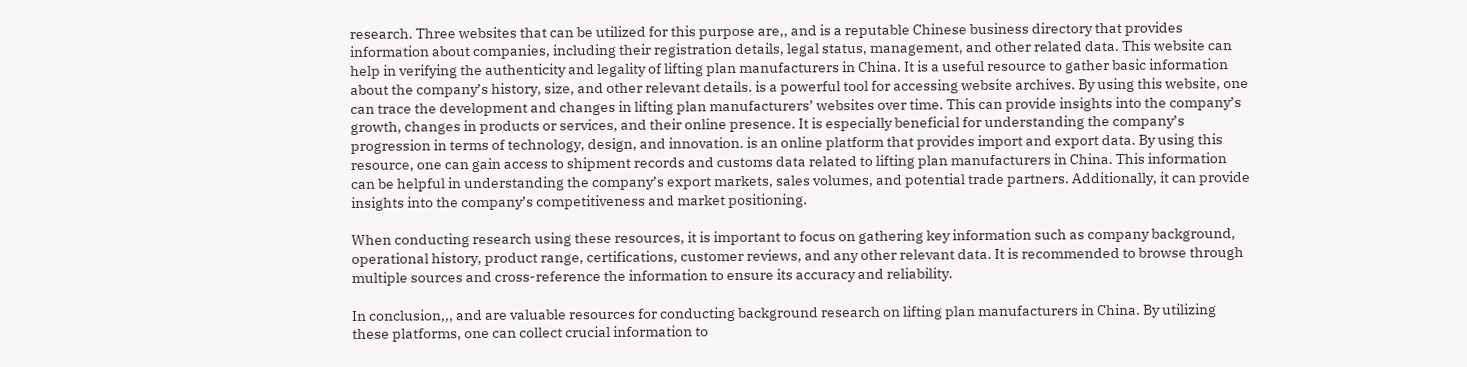research. Three websites that can be utilized for this purpose are,, and is a reputable Chinese business directory that provides information about companies, including their registration details, legal status, management, and other related data. This website can help in verifying the authenticity and legality of lifting plan manufacturers in China. It is a useful resource to gather basic information about the company’s history, size, and other relevant details. is a powerful tool for accessing website archives. By using this website, one can trace the development and changes in lifting plan manufacturers’ websites over time. This can provide insights into the company’s growth, changes in products or services, and their online presence. It is especially beneficial for understanding the company’s progression in terms of technology, design, and innovation. is an online platform that provides import and export data. By using this resource, one can gain access to shipment records and customs data related to lifting plan manufacturers in China. This information can be helpful in understanding the company’s export markets, sales volumes, and potential trade partners. Additionally, it can provide insights into the company’s competitiveness and market positioning.

When conducting research using these resources, it is important to focus on gathering key information such as company background, operational history, product range, certifications, customer reviews, and any other relevant data. It is recommended to browse through multiple sources and cross-reference the information to ensure its accuracy and reliability.

In conclusion,,, and are valuable resources for conducting background research on lifting plan manufacturers in China. By utilizing these platforms, one can collect crucial information to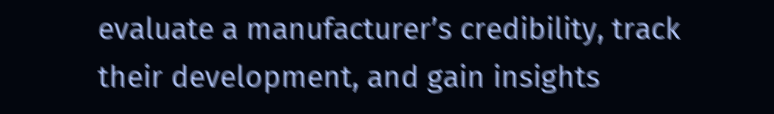evaluate a manufacturer’s credibility, track their development, and gain insights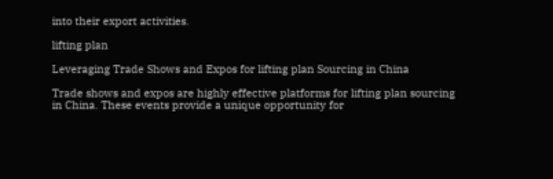into their export activities.

lifting plan

Leveraging Trade Shows and Expos for lifting plan Sourcing in China

Trade shows and expos are highly effective platforms for lifting plan sourcing in China. These events provide a unique opportunity for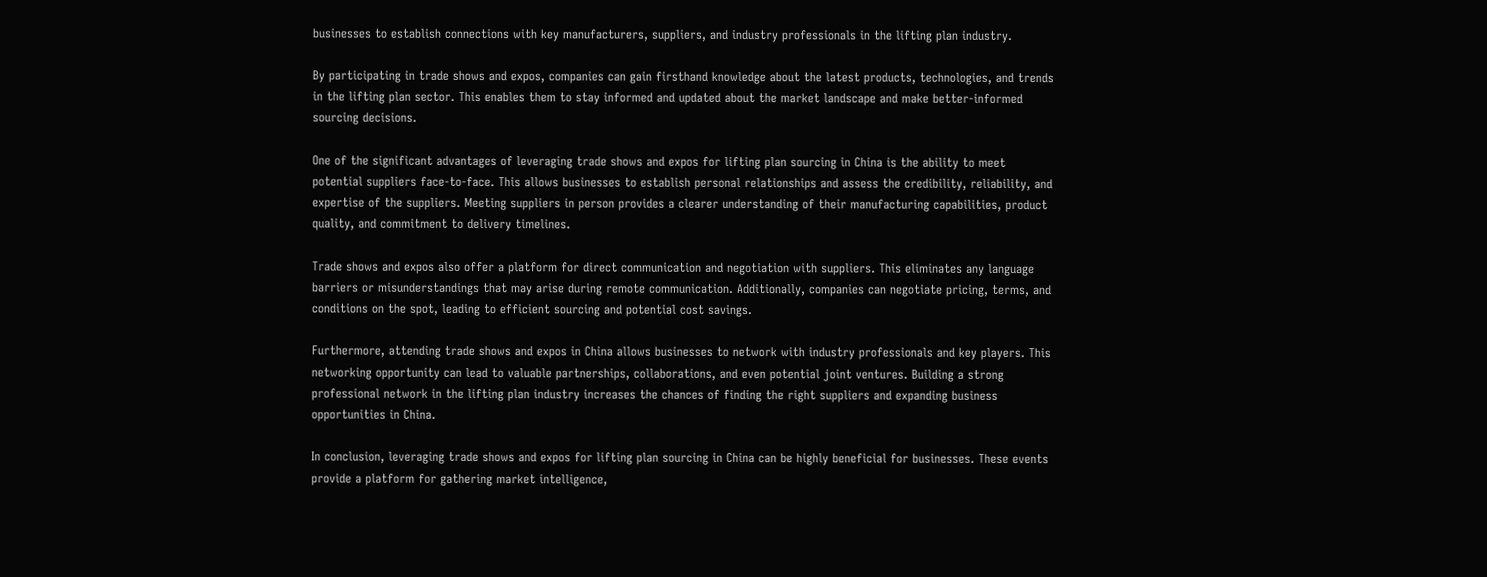businesses to establish connections with key manufacturers, suppliers, and industry professionals in the lifting plan industry.

By participating in trade shows and expos, companies can gain firsthand knowledge about the latest products, technologies, and trends in the lifting plan sector. This enables them to stay informed and updated about the market landscape and make better-informed sourcing decisions.

One of the significant advantages of leveraging trade shows and expos for lifting plan sourcing in China is the ability to meet potential suppliers face-to-face. This allows businesses to establish personal relationships and assess the credibility, reliability, and expertise of the suppliers. Meeting suppliers in person provides a clearer understanding of their manufacturing capabilities, product quality, and commitment to delivery timelines.

Trade shows and expos also offer a platform for direct communication and negotiation with suppliers. This eliminates any language barriers or misunderstandings that may arise during remote communication. Additionally, companies can negotiate pricing, terms, and conditions on the spot, leading to efficient sourcing and potential cost savings.

Furthermore, attending trade shows and expos in China allows businesses to network with industry professionals and key players. This networking opportunity can lead to valuable partnerships, collaborations, and even potential joint ventures. Building a strong professional network in the lifting plan industry increases the chances of finding the right suppliers and expanding business opportunities in China.

In conclusion, leveraging trade shows and expos for lifting plan sourcing in China can be highly beneficial for businesses. These events provide a platform for gathering market intelligence,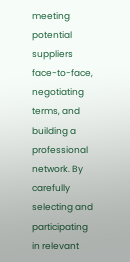meeting potential suppliers face-to-face, negotiating terms, and building a professional network. By carefully selecting and participating in relevant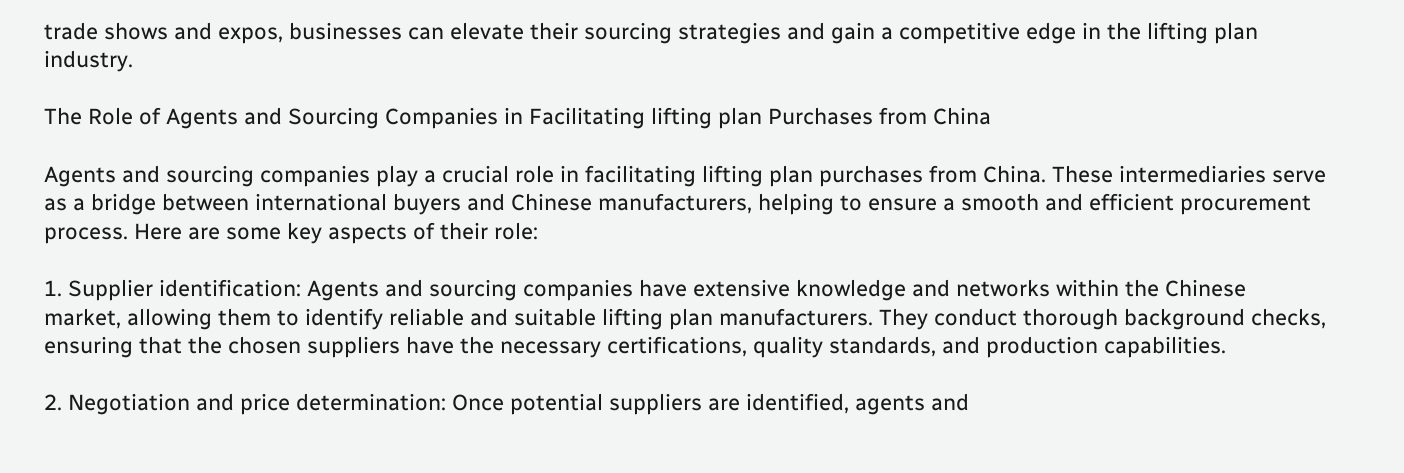trade shows and expos, businesses can elevate their sourcing strategies and gain a competitive edge in the lifting plan industry.

The Role of Agents and Sourcing Companies in Facilitating lifting plan Purchases from China

Agents and sourcing companies play a crucial role in facilitating lifting plan purchases from China. These intermediaries serve as a bridge between international buyers and Chinese manufacturers, helping to ensure a smooth and efficient procurement process. Here are some key aspects of their role:

1. Supplier identification: Agents and sourcing companies have extensive knowledge and networks within the Chinese market, allowing them to identify reliable and suitable lifting plan manufacturers. They conduct thorough background checks, ensuring that the chosen suppliers have the necessary certifications, quality standards, and production capabilities.

2. Negotiation and price determination: Once potential suppliers are identified, agents and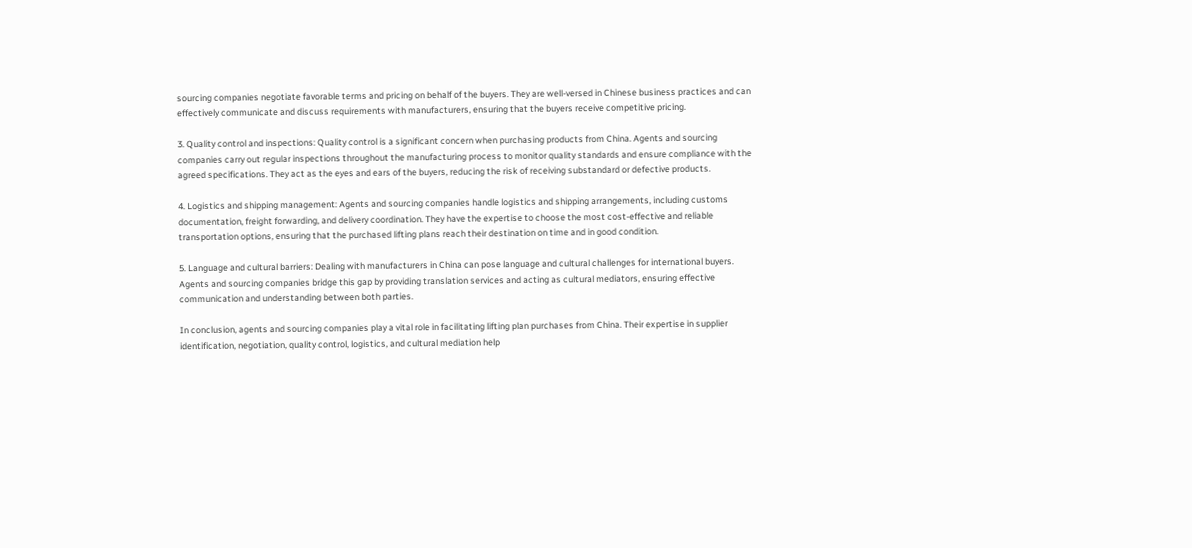sourcing companies negotiate favorable terms and pricing on behalf of the buyers. They are well-versed in Chinese business practices and can effectively communicate and discuss requirements with manufacturers, ensuring that the buyers receive competitive pricing.

3. Quality control and inspections: Quality control is a significant concern when purchasing products from China. Agents and sourcing companies carry out regular inspections throughout the manufacturing process to monitor quality standards and ensure compliance with the agreed specifications. They act as the eyes and ears of the buyers, reducing the risk of receiving substandard or defective products.

4. Logistics and shipping management: Agents and sourcing companies handle logistics and shipping arrangements, including customs documentation, freight forwarding, and delivery coordination. They have the expertise to choose the most cost-effective and reliable transportation options, ensuring that the purchased lifting plans reach their destination on time and in good condition.

5. Language and cultural barriers: Dealing with manufacturers in China can pose language and cultural challenges for international buyers. Agents and sourcing companies bridge this gap by providing translation services and acting as cultural mediators, ensuring effective communication and understanding between both parties.

In conclusion, agents and sourcing companies play a vital role in facilitating lifting plan purchases from China. Their expertise in supplier identification, negotiation, quality control, logistics, and cultural mediation help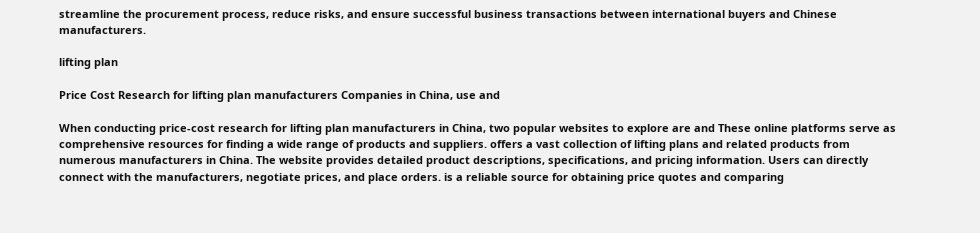streamline the procurement process, reduce risks, and ensure successful business transactions between international buyers and Chinese manufacturers.

lifting plan

Price Cost Research for lifting plan manufacturers Companies in China, use and

When conducting price-cost research for lifting plan manufacturers in China, two popular websites to explore are and These online platforms serve as comprehensive resources for finding a wide range of products and suppliers. offers a vast collection of lifting plans and related products from numerous manufacturers in China. The website provides detailed product descriptions, specifications, and pricing information. Users can directly connect with the manufacturers, negotiate prices, and place orders. is a reliable source for obtaining price quotes and comparing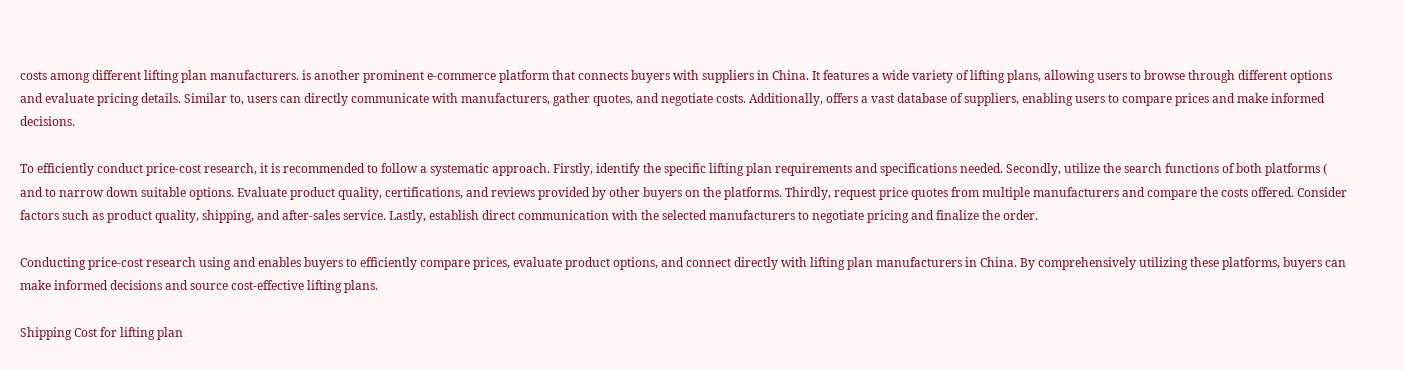costs among different lifting plan manufacturers. is another prominent e-commerce platform that connects buyers with suppliers in China. It features a wide variety of lifting plans, allowing users to browse through different options and evaluate pricing details. Similar to, users can directly communicate with manufacturers, gather quotes, and negotiate costs. Additionally, offers a vast database of suppliers, enabling users to compare prices and make informed decisions.

To efficiently conduct price-cost research, it is recommended to follow a systematic approach. Firstly, identify the specific lifting plan requirements and specifications needed. Secondly, utilize the search functions of both platforms ( and to narrow down suitable options. Evaluate product quality, certifications, and reviews provided by other buyers on the platforms. Thirdly, request price quotes from multiple manufacturers and compare the costs offered. Consider factors such as product quality, shipping, and after-sales service. Lastly, establish direct communication with the selected manufacturers to negotiate pricing and finalize the order.

Conducting price-cost research using and enables buyers to efficiently compare prices, evaluate product options, and connect directly with lifting plan manufacturers in China. By comprehensively utilizing these platforms, buyers can make informed decisions and source cost-effective lifting plans.

Shipping Cost for lifting plan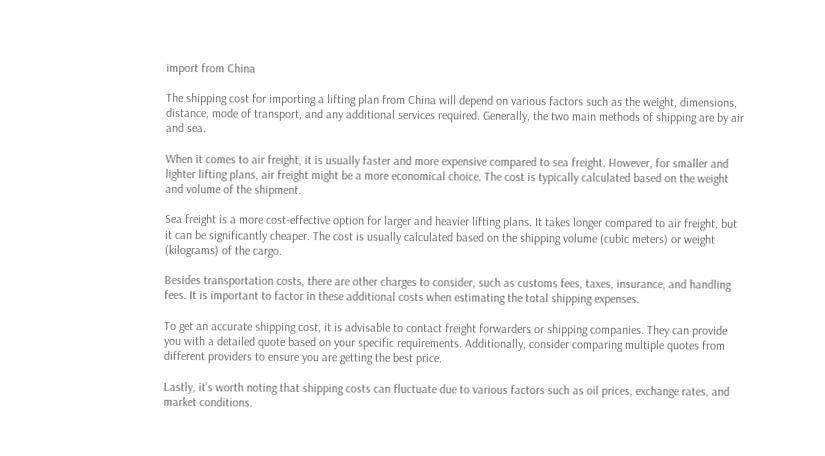import from China

The shipping cost for importing a lifting plan from China will depend on various factors such as the weight, dimensions, distance, mode of transport, and any additional services required. Generally, the two main methods of shipping are by air and sea.

When it comes to air freight, it is usually faster and more expensive compared to sea freight. However, for smaller and lighter lifting plans, air freight might be a more economical choice. The cost is typically calculated based on the weight and volume of the shipment.

Sea freight is a more cost-effective option for larger and heavier lifting plans. It takes longer compared to air freight, but it can be significantly cheaper. The cost is usually calculated based on the shipping volume (cubic meters) or weight (kilograms) of the cargo.

Besides transportation costs, there are other charges to consider, such as customs fees, taxes, insurance, and handling fees. It is important to factor in these additional costs when estimating the total shipping expenses.

To get an accurate shipping cost, it is advisable to contact freight forwarders or shipping companies. They can provide you with a detailed quote based on your specific requirements. Additionally, consider comparing multiple quotes from different providers to ensure you are getting the best price.

Lastly, it’s worth noting that shipping costs can fluctuate due to various factors such as oil prices, exchange rates, and market conditions.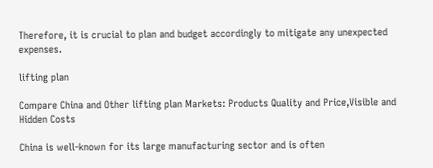Therefore, it is crucial to plan and budget accordingly to mitigate any unexpected expenses.

lifting plan

Compare China and Other lifting plan Markets: Products Quality and Price,Visible and Hidden Costs

China is well-known for its large manufacturing sector and is often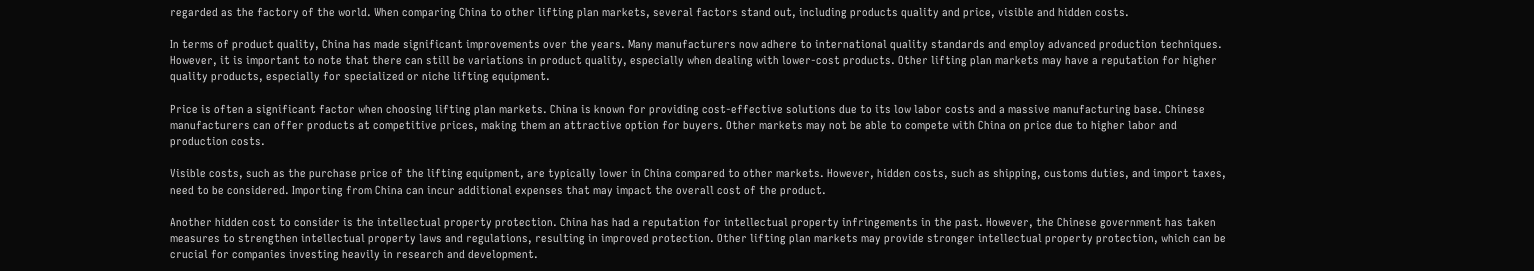regarded as the factory of the world. When comparing China to other lifting plan markets, several factors stand out, including products quality and price, visible and hidden costs.

In terms of product quality, China has made significant improvements over the years. Many manufacturers now adhere to international quality standards and employ advanced production techniques. However, it is important to note that there can still be variations in product quality, especially when dealing with lower-cost products. Other lifting plan markets may have a reputation for higher quality products, especially for specialized or niche lifting equipment.

Price is often a significant factor when choosing lifting plan markets. China is known for providing cost-effective solutions due to its low labor costs and a massive manufacturing base. Chinese manufacturers can offer products at competitive prices, making them an attractive option for buyers. Other markets may not be able to compete with China on price due to higher labor and production costs.

Visible costs, such as the purchase price of the lifting equipment, are typically lower in China compared to other markets. However, hidden costs, such as shipping, customs duties, and import taxes, need to be considered. Importing from China can incur additional expenses that may impact the overall cost of the product.

Another hidden cost to consider is the intellectual property protection. China has had a reputation for intellectual property infringements in the past. However, the Chinese government has taken measures to strengthen intellectual property laws and regulations, resulting in improved protection. Other lifting plan markets may provide stronger intellectual property protection, which can be crucial for companies investing heavily in research and development.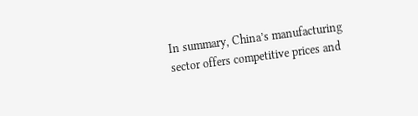In summary, China’s manufacturing sector offers competitive prices and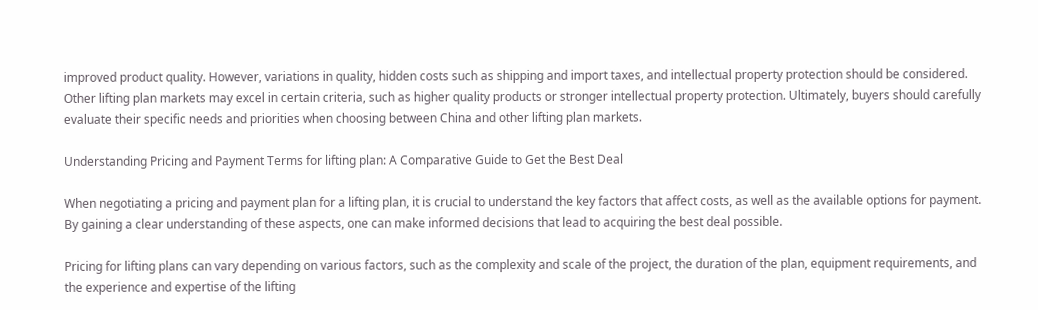improved product quality. However, variations in quality, hidden costs such as shipping and import taxes, and intellectual property protection should be considered. Other lifting plan markets may excel in certain criteria, such as higher quality products or stronger intellectual property protection. Ultimately, buyers should carefully evaluate their specific needs and priorities when choosing between China and other lifting plan markets.

Understanding Pricing and Payment Terms for lifting plan: A Comparative Guide to Get the Best Deal

When negotiating a pricing and payment plan for a lifting plan, it is crucial to understand the key factors that affect costs, as well as the available options for payment. By gaining a clear understanding of these aspects, one can make informed decisions that lead to acquiring the best deal possible.

Pricing for lifting plans can vary depending on various factors, such as the complexity and scale of the project, the duration of the plan, equipment requirements, and the experience and expertise of the lifting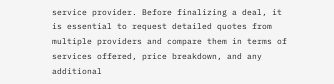service provider. Before finalizing a deal, it is essential to request detailed quotes from multiple providers and compare them in terms of services offered, price breakdown, and any additional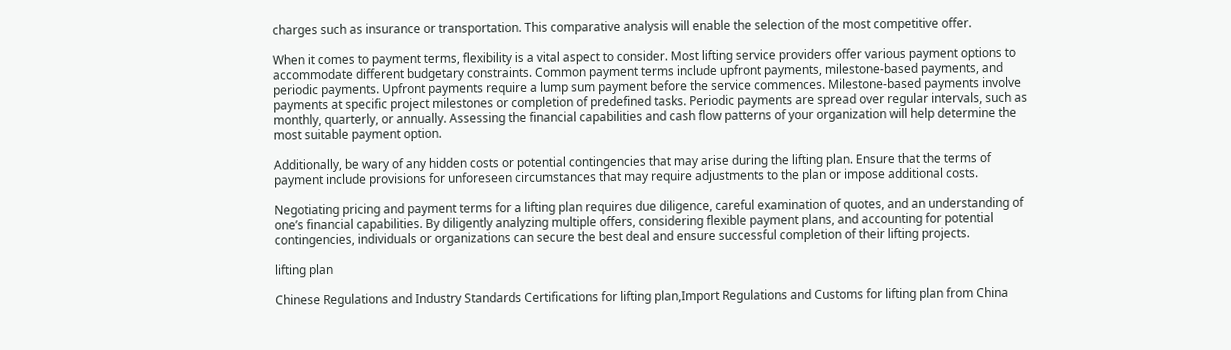charges such as insurance or transportation. This comparative analysis will enable the selection of the most competitive offer.

When it comes to payment terms, flexibility is a vital aspect to consider. Most lifting service providers offer various payment options to accommodate different budgetary constraints. Common payment terms include upfront payments, milestone-based payments, and periodic payments. Upfront payments require a lump sum payment before the service commences. Milestone-based payments involve payments at specific project milestones or completion of predefined tasks. Periodic payments are spread over regular intervals, such as monthly, quarterly, or annually. Assessing the financial capabilities and cash flow patterns of your organization will help determine the most suitable payment option.

Additionally, be wary of any hidden costs or potential contingencies that may arise during the lifting plan. Ensure that the terms of payment include provisions for unforeseen circumstances that may require adjustments to the plan or impose additional costs.

Negotiating pricing and payment terms for a lifting plan requires due diligence, careful examination of quotes, and an understanding of one’s financial capabilities. By diligently analyzing multiple offers, considering flexible payment plans, and accounting for potential contingencies, individuals or organizations can secure the best deal and ensure successful completion of their lifting projects.

lifting plan

Chinese Regulations and Industry Standards Certifications for lifting plan,Import Regulations and Customs for lifting plan from China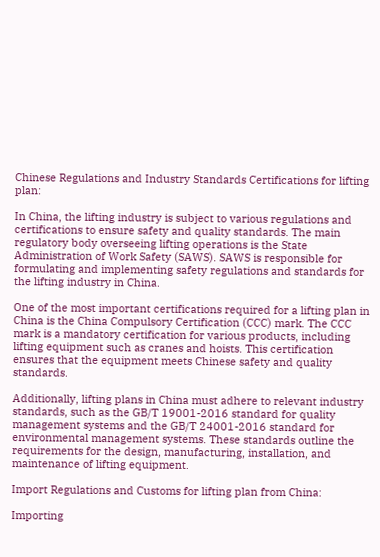Chinese Regulations and Industry Standards Certifications for lifting plan:

In China, the lifting industry is subject to various regulations and certifications to ensure safety and quality standards. The main regulatory body overseeing lifting operations is the State Administration of Work Safety (SAWS). SAWS is responsible for formulating and implementing safety regulations and standards for the lifting industry in China.

One of the most important certifications required for a lifting plan in China is the China Compulsory Certification (CCC) mark. The CCC mark is a mandatory certification for various products, including lifting equipment such as cranes and hoists. This certification ensures that the equipment meets Chinese safety and quality standards.

Additionally, lifting plans in China must adhere to relevant industry standards, such as the GB/T 19001-2016 standard for quality management systems and the GB/T 24001-2016 standard for environmental management systems. These standards outline the requirements for the design, manufacturing, installation, and maintenance of lifting equipment.

Import Regulations and Customs for lifting plan from China:

Importing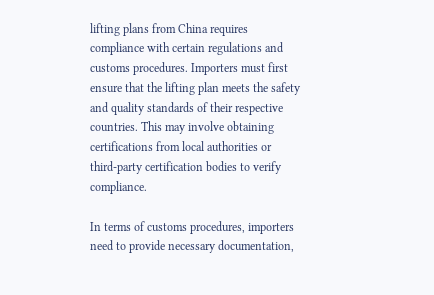lifting plans from China requires compliance with certain regulations and customs procedures. Importers must first ensure that the lifting plan meets the safety and quality standards of their respective countries. This may involve obtaining certifications from local authorities or third-party certification bodies to verify compliance.

In terms of customs procedures, importers need to provide necessary documentation,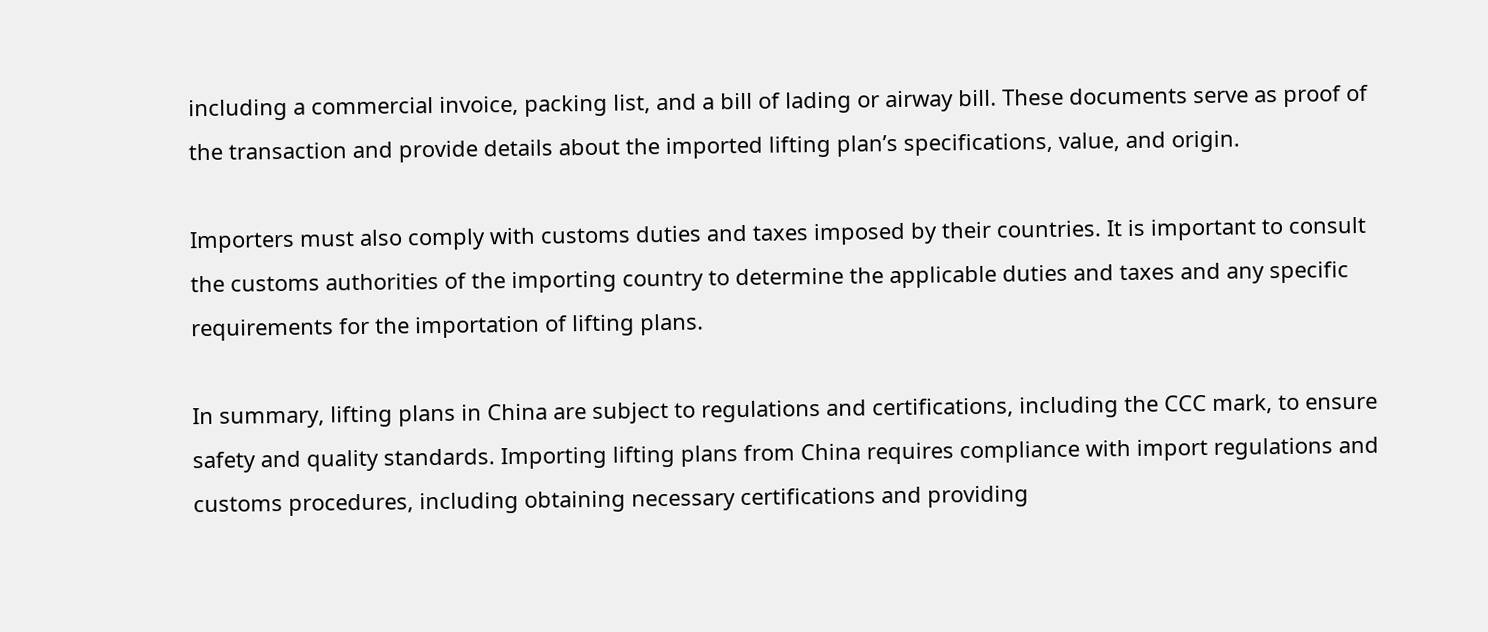including a commercial invoice, packing list, and a bill of lading or airway bill. These documents serve as proof of the transaction and provide details about the imported lifting plan’s specifications, value, and origin.

Importers must also comply with customs duties and taxes imposed by their countries. It is important to consult the customs authorities of the importing country to determine the applicable duties and taxes and any specific requirements for the importation of lifting plans.

In summary, lifting plans in China are subject to regulations and certifications, including the CCC mark, to ensure safety and quality standards. Importing lifting plans from China requires compliance with import regulations and customs procedures, including obtaining necessary certifications and providing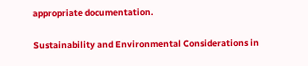appropriate documentation.

Sustainability and Environmental Considerations in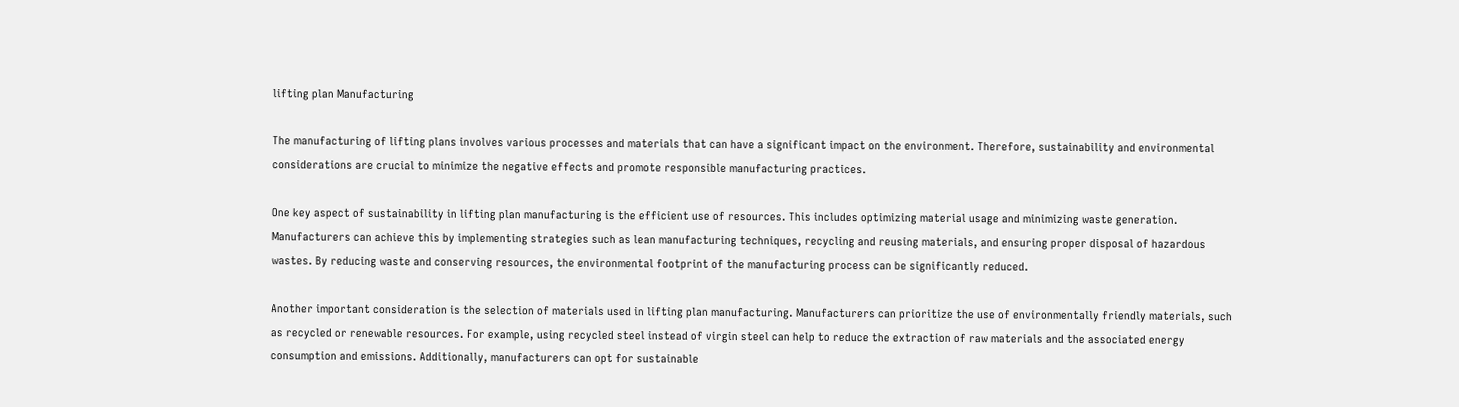lifting plan Manufacturing

The manufacturing of lifting plans involves various processes and materials that can have a significant impact on the environment. Therefore, sustainability and environmental considerations are crucial to minimize the negative effects and promote responsible manufacturing practices.

One key aspect of sustainability in lifting plan manufacturing is the efficient use of resources. This includes optimizing material usage and minimizing waste generation. Manufacturers can achieve this by implementing strategies such as lean manufacturing techniques, recycling and reusing materials, and ensuring proper disposal of hazardous wastes. By reducing waste and conserving resources, the environmental footprint of the manufacturing process can be significantly reduced.

Another important consideration is the selection of materials used in lifting plan manufacturing. Manufacturers can prioritize the use of environmentally friendly materials, such as recycled or renewable resources. For example, using recycled steel instead of virgin steel can help to reduce the extraction of raw materials and the associated energy consumption and emissions. Additionally, manufacturers can opt for sustainable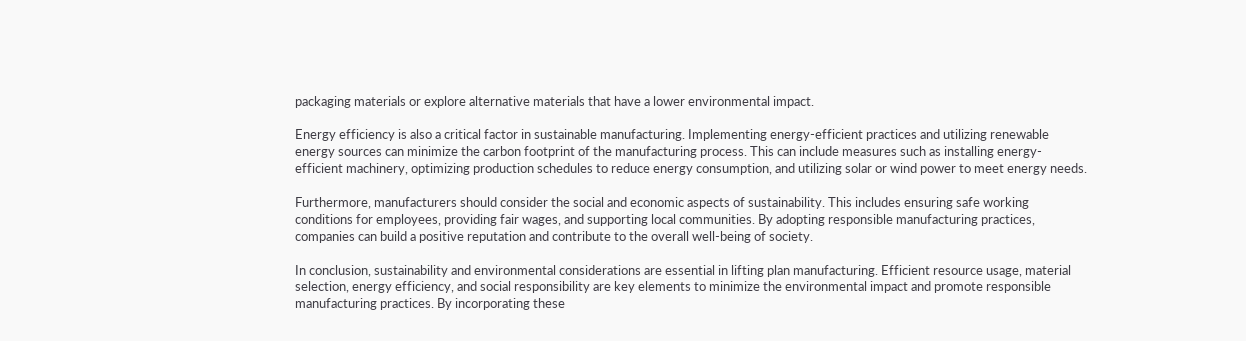packaging materials or explore alternative materials that have a lower environmental impact.

Energy efficiency is also a critical factor in sustainable manufacturing. Implementing energy-efficient practices and utilizing renewable energy sources can minimize the carbon footprint of the manufacturing process. This can include measures such as installing energy-efficient machinery, optimizing production schedules to reduce energy consumption, and utilizing solar or wind power to meet energy needs.

Furthermore, manufacturers should consider the social and economic aspects of sustainability. This includes ensuring safe working conditions for employees, providing fair wages, and supporting local communities. By adopting responsible manufacturing practices, companies can build a positive reputation and contribute to the overall well-being of society.

In conclusion, sustainability and environmental considerations are essential in lifting plan manufacturing. Efficient resource usage, material selection, energy efficiency, and social responsibility are key elements to minimize the environmental impact and promote responsible manufacturing practices. By incorporating these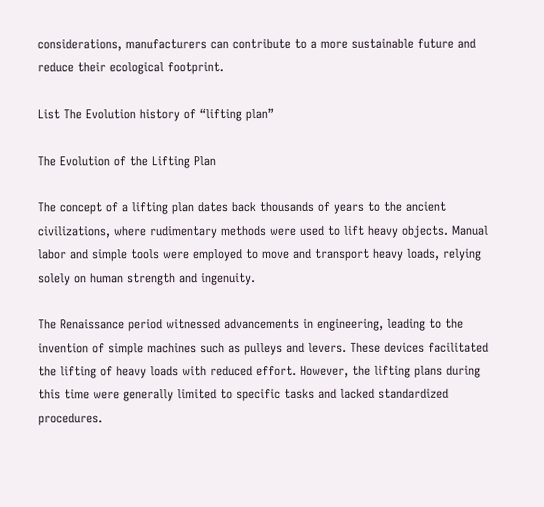considerations, manufacturers can contribute to a more sustainable future and reduce their ecological footprint.

List The Evolution history of “lifting plan”

The Evolution of the Lifting Plan

The concept of a lifting plan dates back thousands of years to the ancient civilizations, where rudimentary methods were used to lift heavy objects. Manual labor and simple tools were employed to move and transport heavy loads, relying solely on human strength and ingenuity.

The Renaissance period witnessed advancements in engineering, leading to the invention of simple machines such as pulleys and levers. These devices facilitated the lifting of heavy loads with reduced effort. However, the lifting plans during this time were generally limited to specific tasks and lacked standardized procedures.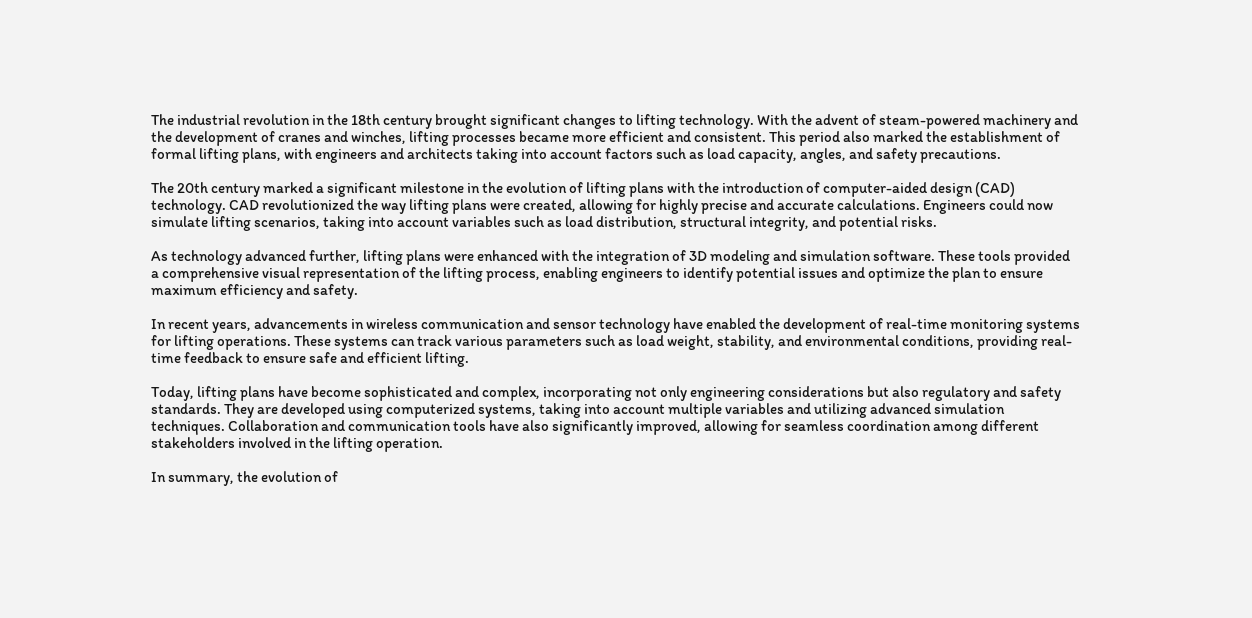The industrial revolution in the 18th century brought significant changes to lifting technology. With the advent of steam-powered machinery and the development of cranes and winches, lifting processes became more efficient and consistent. This period also marked the establishment of formal lifting plans, with engineers and architects taking into account factors such as load capacity, angles, and safety precautions.

The 20th century marked a significant milestone in the evolution of lifting plans with the introduction of computer-aided design (CAD) technology. CAD revolutionized the way lifting plans were created, allowing for highly precise and accurate calculations. Engineers could now simulate lifting scenarios, taking into account variables such as load distribution, structural integrity, and potential risks.

As technology advanced further, lifting plans were enhanced with the integration of 3D modeling and simulation software. These tools provided a comprehensive visual representation of the lifting process, enabling engineers to identify potential issues and optimize the plan to ensure maximum efficiency and safety.

In recent years, advancements in wireless communication and sensor technology have enabled the development of real-time monitoring systems for lifting operations. These systems can track various parameters such as load weight, stability, and environmental conditions, providing real-time feedback to ensure safe and efficient lifting.

Today, lifting plans have become sophisticated and complex, incorporating not only engineering considerations but also regulatory and safety standards. They are developed using computerized systems, taking into account multiple variables and utilizing advanced simulation techniques. Collaboration and communication tools have also significantly improved, allowing for seamless coordination among different stakeholders involved in the lifting operation.

In summary, the evolution of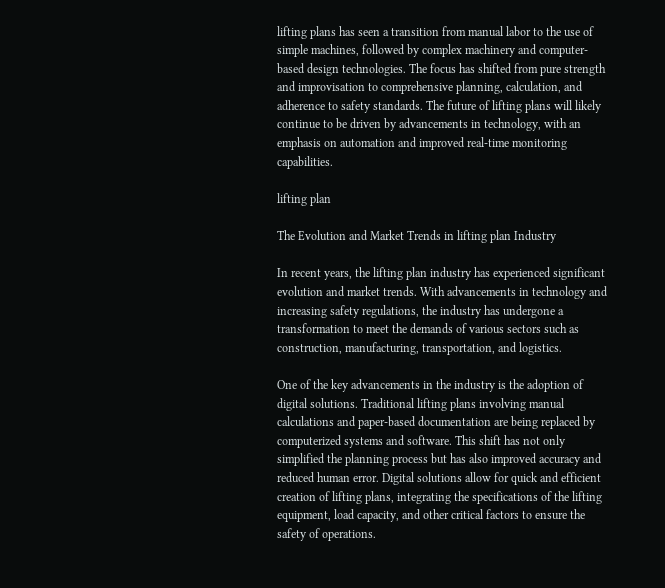lifting plans has seen a transition from manual labor to the use of simple machines, followed by complex machinery and computer-based design technologies. The focus has shifted from pure strength and improvisation to comprehensive planning, calculation, and adherence to safety standards. The future of lifting plans will likely continue to be driven by advancements in technology, with an emphasis on automation and improved real-time monitoring capabilities.

lifting plan

The Evolution and Market Trends in lifting plan Industry

In recent years, the lifting plan industry has experienced significant evolution and market trends. With advancements in technology and increasing safety regulations, the industry has undergone a transformation to meet the demands of various sectors such as construction, manufacturing, transportation, and logistics.

One of the key advancements in the industry is the adoption of digital solutions. Traditional lifting plans involving manual calculations and paper-based documentation are being replaced by computerized systems and software. This shift has not only simplified the planning process but has also improved accuracy and reduced human error. Digital solutions allow for quick and efficient creation of lifting plans, integrating the specifications of the lifting equipment, load capacity, and other critical factors to ensure the safety of operations.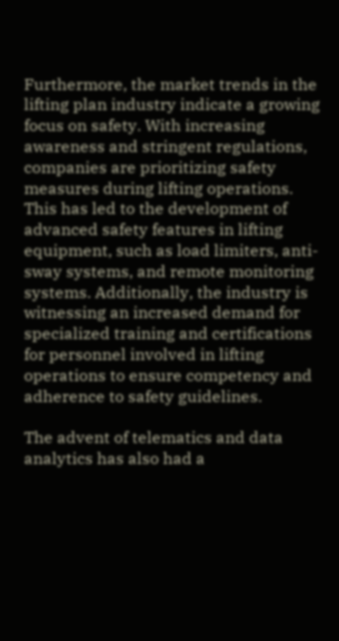Furthermore, the market trends in the lifting plan industry indicate a growing focus on safety. With increasing awareness and stringent regulations, companies are prioritizing safety measures during lifting operations. This has led to the development of advanced safety features in lifting equipment, such as load limiters, anti-sway systems, and remote monitoring systems. Additionally, the industry is witnessing an increased demand for specialized training and certifications for personnel involved in lifting operations to ensure competency and adherence to safety guidelines.

The advent of telematics and data analytics has also had a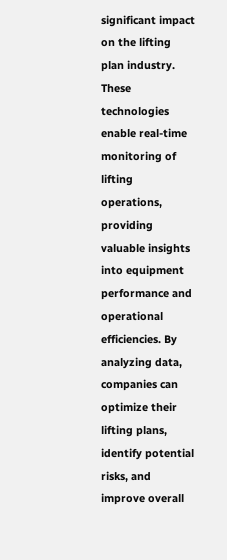significant impact on the lifting plan industry. These technologies enable real-time monitoring of lifting operations, providing valuable insights into equipment performance and operational efficiencies. By analyzing data, companies can optimize their lifting plans, identify potential risks, and improve overall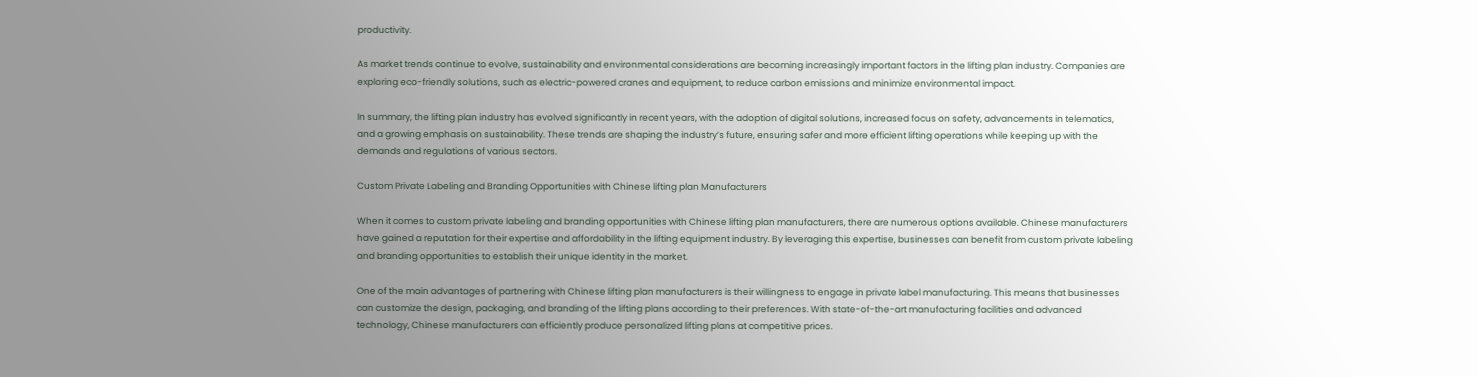productivity.

As market trends continue to evolve, sustainability and environmental considerations are becoming increasingly important factors in the lifting plan industry. Companies are exploring eco-friendly solutions, such as electric-powered cranes and equipment, to reduce carbon emissions and minimize environmental impact.

In summary, the lifting plan industry has evolved significantly in recent years, with the adoption of digital solutions, increased focus on safety, advancements in telematics, and a growing emphasis on sustainability. These trends are shaping the industry’s future, ensuring safer and more efficient lifting operations while keeping up with the demands and regulations of various sectors.

Custom Private Labeling and Branding Opportunities with Chinese lifting plan Manufacturers

When it comes to custom private labeling and branding opportunities with Chinese lifting plan manufacturers, there are numerous options available. Chinese manufacturers have gained a reputation for their expertise and affordability in the lifting equipment industry. By leveraging this expertise, businesses can benefit from custom private labeling and branding opportunities to establish their unique identity in the market.

One of the main advantages of partnering with Chinese lifting plan manufacturers is their willingness to engage in private label manufacturing. This means that businesses can customize the design, packaging, and branding of the lifting plans according to their preferences. With state-of-the-art manufacturing facilities and advanced technology, Chinese manufacturers can efficiently produce personalized lifting plans at competitive prices.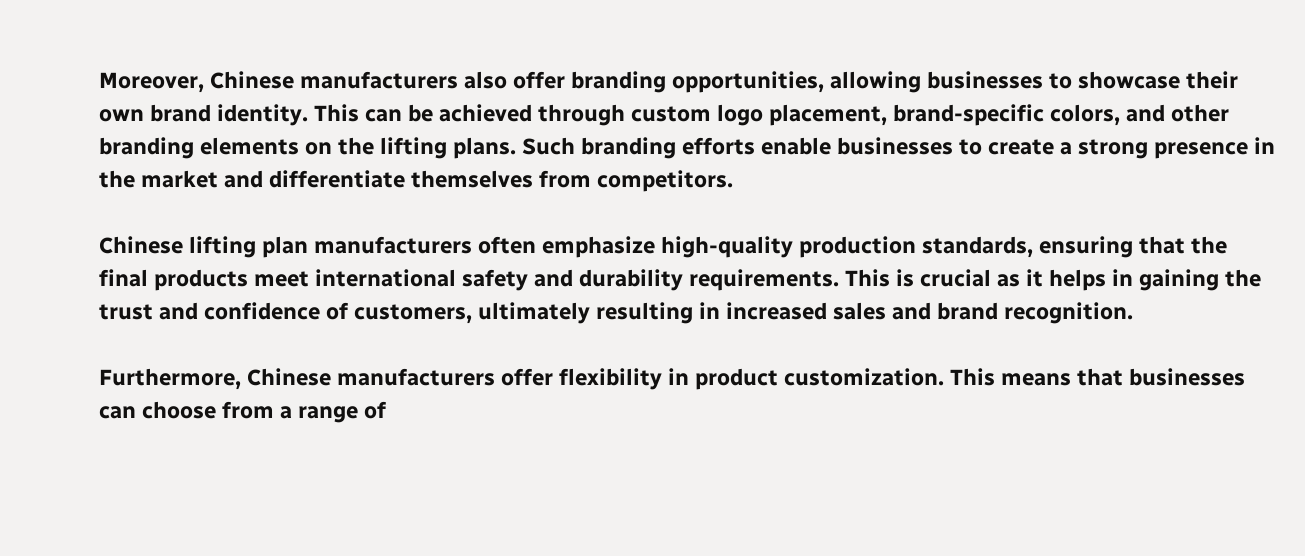Moreover, Chinese manufacturers also offer branding opportunities, allowing businesses to showcase their own brand identity. This can be achieved through custom logo placement, brand-specific colors, and other branding elements on the lifting plans. Such branding efforts enable businesses to create a strong presence in the market and differentiate themselves from competitors.

Chinese lifting plan manufacturers often emphasize high-quality production standards, ensuring that the final products meet international safety and durability requirements. This is crucial as it helps in gaining the trust and confidence of customers, ultimately resulting in increased sales and brand recognition.

Furthermore, Chinese manufacturers offer flexibility in product customization. This means that businesses can choose from a range of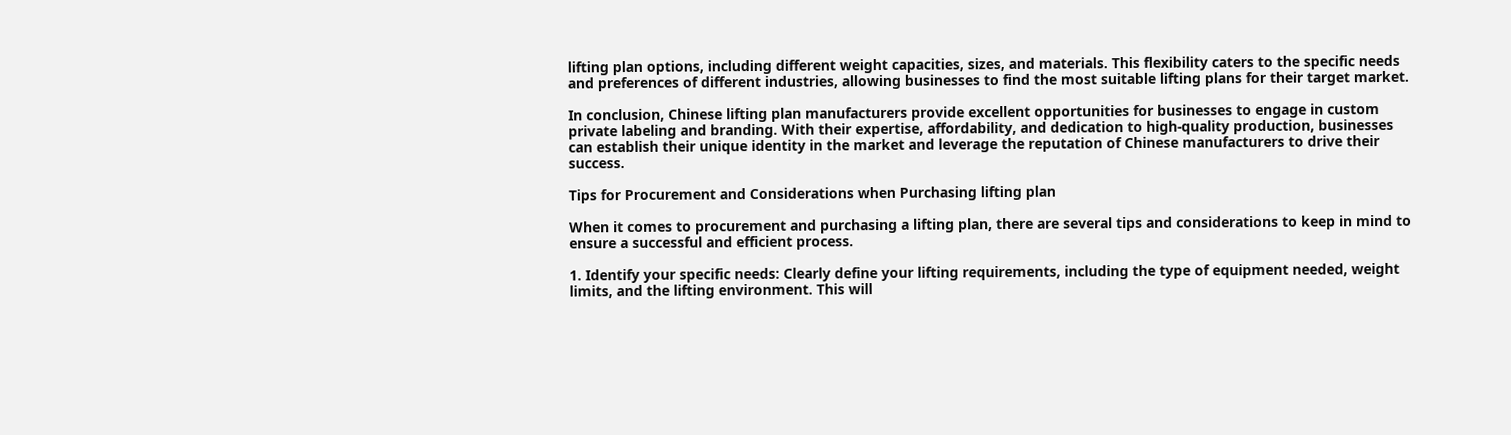lifting plan options, including different weight capacities, sizes, and materials. This flexibility caters to the specific needs and preferences of different industries, allowing businesses to find the most suitable lifting plans for their target market.

In conclusion, Chinese lifting plan manufacturers provide excellent opportunities for businesses to engage in custom private labeling and branding. With their expertise, affordability, and dedication to high-quality production, businesses can establish their unique identity in the market and leverage the reputation of Chinese manufacturers to drive their success.

Tips for Procurement and Considerations when Purchasing lifting plan

When it comes to procurement and purchasing a lifting plan, there are several tips and considerations to keep in mind to ensure a successful and efficient process.

1. Identify your specific needs: Clearly define your lifting requirements, including the type of equipment needed, weight limits, and the lifting environment. This will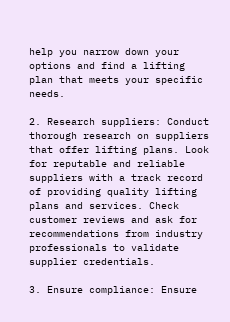help you narrow down your options and find a lifting plan that meets your specific needs.

2. Research suppliers: Conduct thorough research on suppliers that offer lifting plans. Look for reputable and reliable suppliers with a track record of providing quality lifting plans and services. Check customer reviews and ask for recommendations from industry professionals to validate supplier credentials.

3. Ensure compliance: Ensure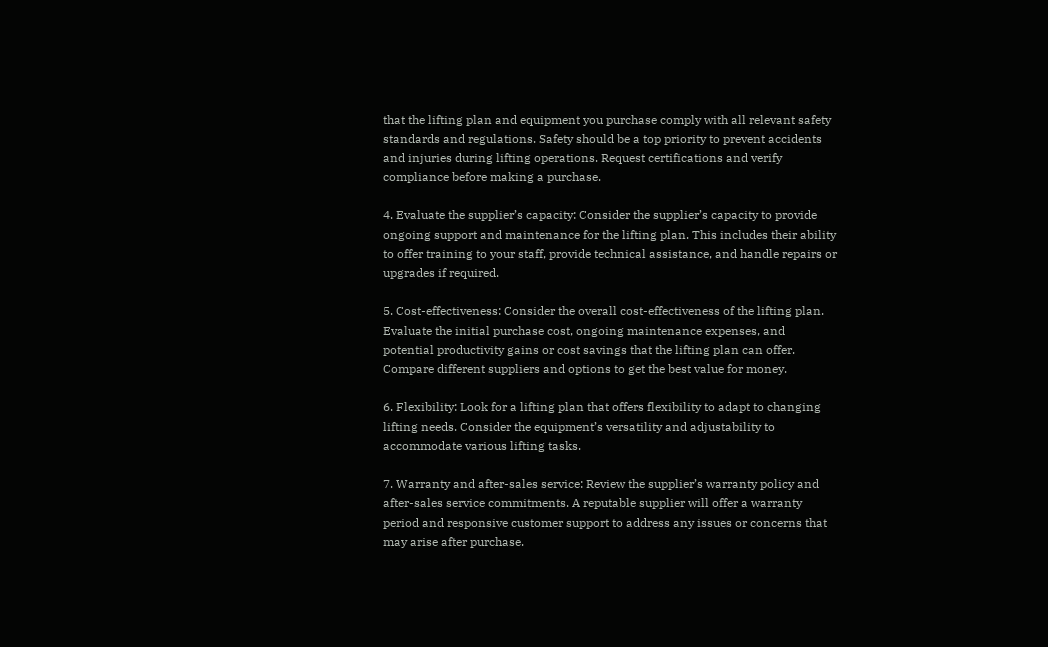that the lifting plan and equipment you purchase comply with all relevant safety standards and regulations. Safety should be a top priority to prevent accidents and injuries during lifting operations. Request certifications and verify compliance before making a purchase.

4. Evaluate the supplier’s capacity: Consider the supplier’s capacity to provide ongoing support and maintenance for the lifting plan. This includes their ability to offer training to your staff, provide technical assistance, and handle repairs or upgrades if required.

5. Cost-effectiveness: Consider the overall cost-effectiveness of the lifting plan. Evaluate the initial purchase cost, ongoing maintenance expenses, and potential productivity gains or cost savings that the lifting plan can offer. Compare different suppliers and options to get the best value for money.

6. Flexibility: Look for a lifting plan that offers flexibility to adapt to changing lifting needs. Consider the equipment’s versatility and adjustability to accommodate various lifting tasks.

7. Warranty and after-sales service: Review the supplier’s warranty policy and after-sales service commitments. A reputable supplier will offer a warranty period and responsive customer support to address any issues or concerns that may arise after purchase.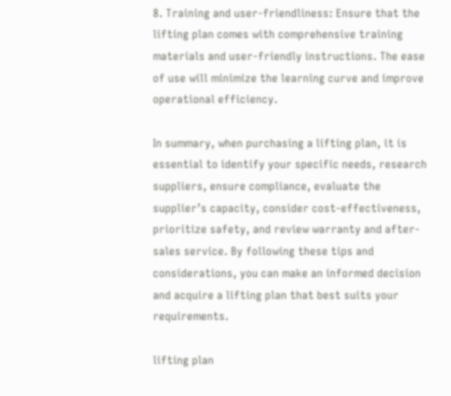8. Training and user-friendliness: Ensure that the lifting plan comes with comprehensive training materials and user-friendly instructions. The ease of use will minimize the learning curve and improve operational efficiency.

In summary, when purchasing a lifting plan, it is essential to identify your specific needs, research suppliers, ensure compliance, evaluate the supplier’s capacity, consider cost-effectiveness, prioritize safety, and review warranty and after-sales service. By following these tips and considerations, you can make an informed decision and acquire a lifting plan that best suits your requirements.

lifting plan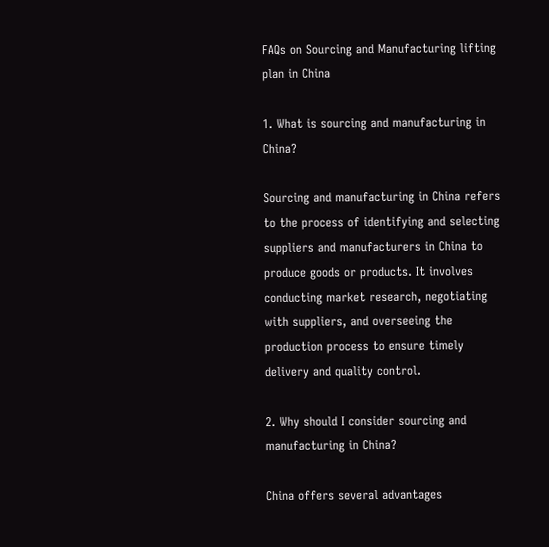FAQs on Sourcing and Manufacturing lifting plan in China

1. What is sourcing and manufacturing in China?

Sourcing and manufacturing in China refers to the process of identifying and selecting suppliers and manufacturers in China to produce goods or products. It involves conducting market research, negotiating with suppliers, and overseeing the production process to ensure timely delivery and quality control.

2. Why should I consider sourcing and manufacturing in China?

China offers several advantages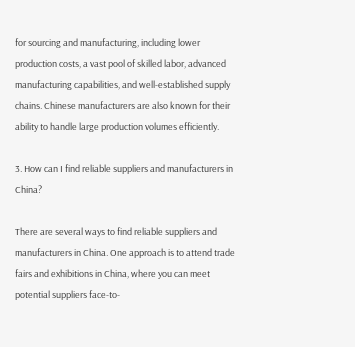for sourcing and manufacturing, including lower production costs, a vast pool of skilled labor, advanced manufacturing capabilities, and well-established supply chains. Chinese manufacturers are also known for their ability to handle large production volumes efficiently.

3. How can I find reliable suppliers and manufacturers in China?

There are several ways to find reliable suppliers and manufacturers in China. One approach is to attend trade fairs and exhibitions in China, where you can meet potential suppliers face-to-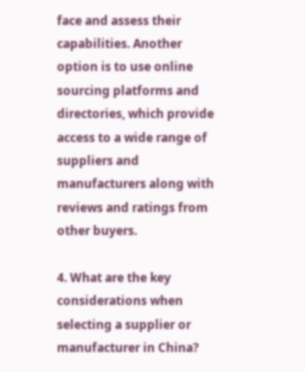face and assess their capabilities. Another option is to use online sourcing platforms and directories, which provide access to a wide range of suppliers and manufacturers along with reviews and ratings from other buyers.

4. What are the key considerations when selecting a supplier or manufacturer in China?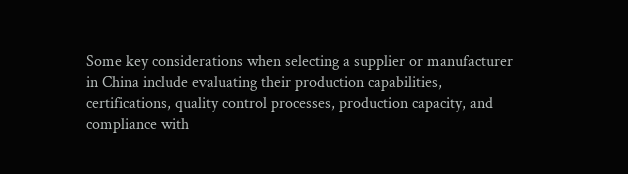Some key considerations when selecting a supplier or manufacturer in China include evaluating their production capabilities, certifications, quality control processes, production capacity, and compliance with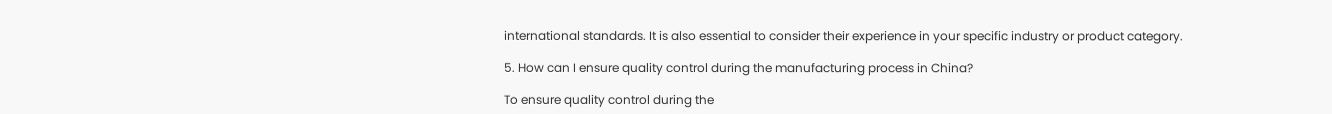international standards. It is also essential to consider their experience in your specific industry or product category.

5. How can I ensure quality control during the manufacturing process in China?

To ensure quality control during the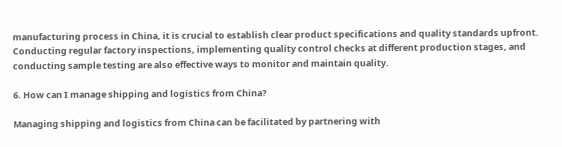manufacturing process in China, it is crucial to establish clear product specifications and quality standards upfront. Conducting regular factory inspections, implementing quality control checks at different production stages, and conducting sample testing are also effective ways to monitor and maintain quality.

6. How can I manage shipping and logistics from China?

Managing shipping and logistics from China can be facilitated by partnering with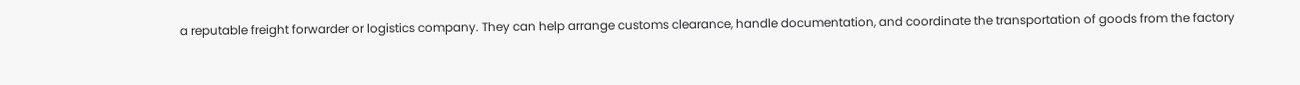a reputable freight forwarder or logistics company. They can help arrange customs clearance, handle documentation, and coordinate the transportation of goods from the factory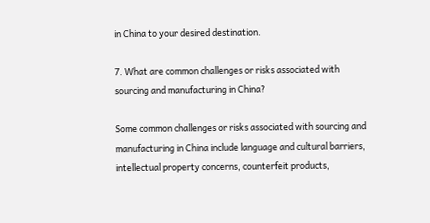in China to your desired destination.

7. What are common challenges or risks associated with sourcing and manufacturing in China?

Some common challenges or risks associated with sourcing and manufacturing in China include language and cultural barriers, intellectual property concerns, counterfeit products,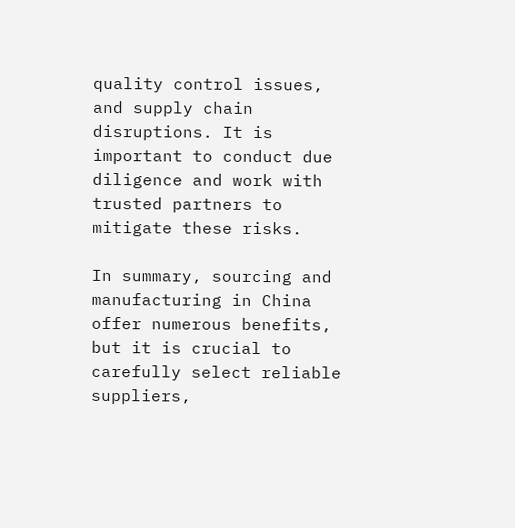quality control issues, and supply chain disruptions. It is important to conduct due diligence and work with trusted partners to mitigate these risks.

In summary, sourcing and manufacturing in China offer numerous benefits, but it is crucial to carefully select reliable suppliers,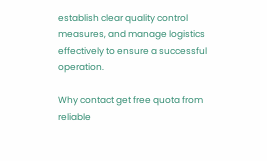establish clear quality control measures, and manage logistics effectively to ensure a successful operation.

Why contact get free quota from reliable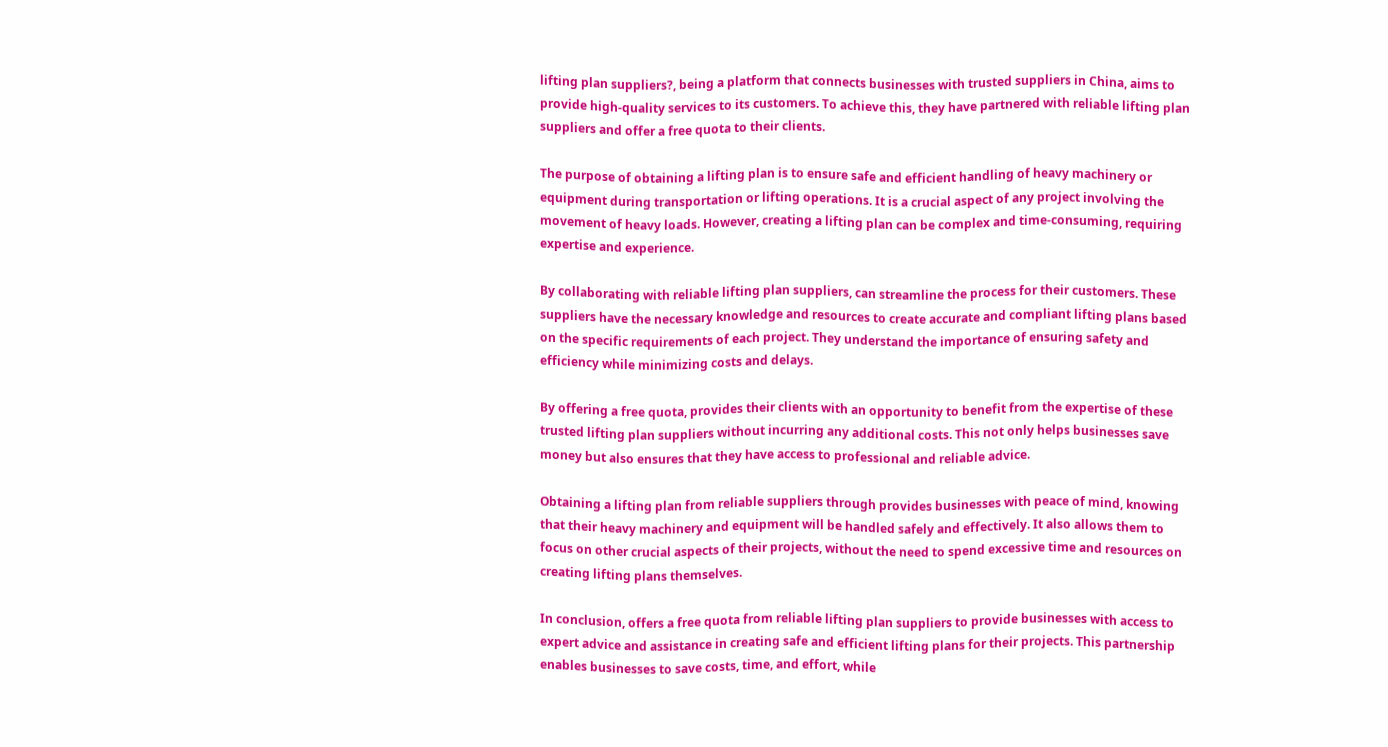lifting plan suppliers?, being a platform that connects businesses with trusted suppliers in China, aims to provide high-quality services to its customers. To achieve this, they have partnered with reliable lifting plan suppliers and offer a free quota to their clients.

The purpose of obtaining a lifting plan is to ensure safe and efficient handling of heavy machinery or equipment during transportation or lifting operations. It is a crucial aspect of any project involving the movement of heavy loads. However, creating a lifting plan can be complex and time-consuming, requiring expertise and experience.

By collaborating with reliable lifting plan suppliers, can streamline the process for their customers. These suppliers have the necessary knowledge and resources to create accurate and compliant lifting plans based on the specific requirements of each project. They understand the importance of ensuring safety and efficiency while minimizing costs and delays.

By offering a free quota, provides their clients with an opportunity to benefit from the expertise of these trusted lifting plan suppliers without incurring any additional costs. This not only helps businesses save money but also ensures that they have access to professional and reliable advice.

Obtaining a lifting plan from reliable suppliers through provides businesses with peace of mind, knowing that their heavy machinery and equipment will be handled safely and effectively. It also allows them to focus on other crucial aspects of their projects, without the need to spend excessive time and resources on creating lifting plans themselves.

In conclusion, offers a free quota from reliable lifting plan suppliers to provide businesses with access to expert advice and assistance in creating safe and efficient lifting plans for their projects. This partnership enables businesses to save costs, time, and effort, while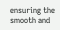ensuring the smooth and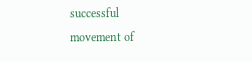successful movement of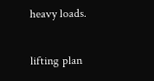heavy loads.

lifting plan